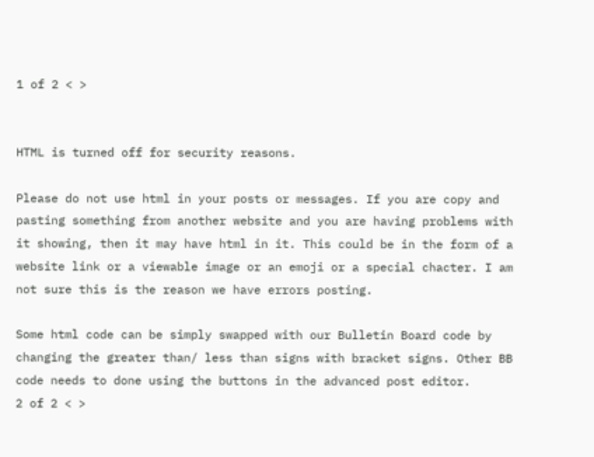1 of 2 < >


HTML is turned off for security reasons.

Please do not use html in your posts or messages. If you are copy and pasting something from another website and you are having problems with it showing, then it may have html in it. This could be in the form of a website link or a viewable image or an emoji or a special chacter. I am not sure this is the reason we have errors posting.

Some html code can be simply swapped with our Bulletin Board code by changing the greater than/ less than signs with bracket signs. Other BB code needs to done using the buttons in the advanced post editor.
2 of 2 < >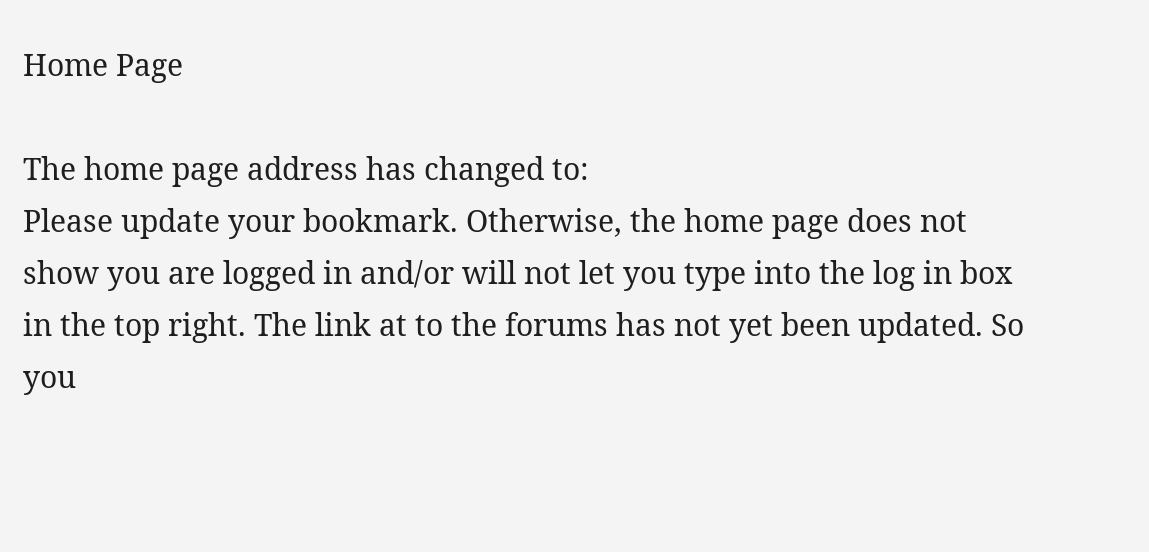Home Page

The home page address has changed to:
Please update your bookmark. Otherwise, the home page does not show you are logged in and/or will not let you type into the log in box in the top right. The link at to the forums has not yet been updated. So you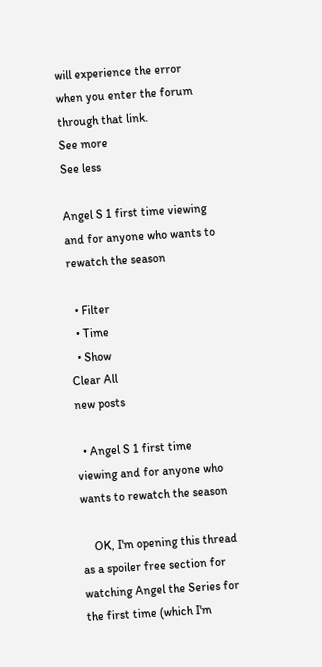will experience the error when you enter the forum through that link.
See more
See less

Angel S 1 first time viewing and for anyone who wants to rewatch the season

  • Filter
  • Time
  • Show
Clear All
new posts

  • Angel S 1 first time viewing and for anyone who wants to rewatch the season

    OK, I'm opening this thread as a spoiler free section for watching Angel the Series for the first time (which I'm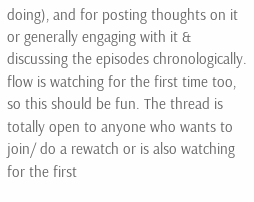doing), and for posting thoughts on it or generally engaging with it & discussing the episodes chronologically. flow is watching for the first time too, so this should be fun. The thread is totally open to anyone who wants to join/ do a rewatch or is also watching for the first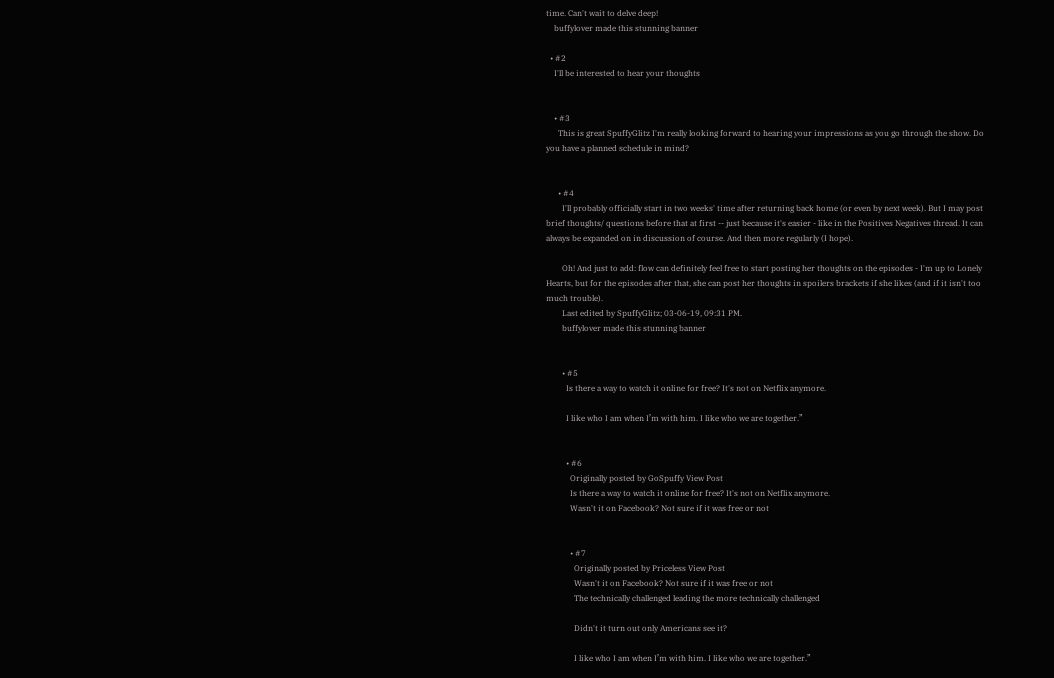time. Can't wait to delve deep!
    buffylover made this stunning banner

  • #2
    I'll be interested to hear your thoughts


    • #3
      This is great SpuffyGlitz I'm really looking forward to hearing your impressions as you go through the show. Do you have a planned schedule in mind?


      • #4
        I'll probably officially start in two weeks' time after returning back home (or even by next week). But I may post brief thoughts/ questions before that at first -- just because it's easier - like in the Positives Negatives thread. It can always be expanded on in discussion of course. And then more regularly (I hope).

        Oh! And just to add: flow can definitely feel free to start posting her thoughts on the episodes - I'm up to Lonely Hearts, but for the episodes after that, she can post her thoughts in spoilers brackets if she likes (and if it isn't too much trouble).
        Last edited by SpuffyGlitz; 03-06-19, 09:31 PM.
        buffylover made this stunning banner


        • #5
          Is there a way to watch it online for free? It's not on Netflix anymore.

          I like who I am when I’m with him. I like who we are together.”


          • #6
            Originally posted by GoSpuffy View Post
            Is there a way to watch it online for free? It's not on Netflix anymore.
            Wasn't it on Facebook? Not sure if it was free or not


            • #7
              Originally posted by Priceless View Post
              Wasn't it on Facebook? Not sure if it was free or not
              The technically challenged leading the more technically challenged

              Didn't it turn out only Americans see it?

              I like who I am when I’m with him. I like who we are together.”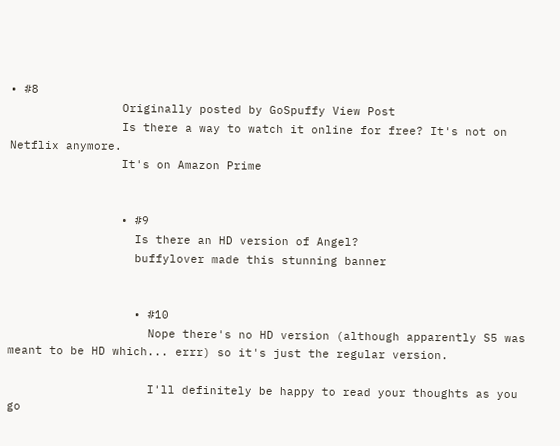• #8
                Originally posted by GoSpuffy View Post
                Is there a way to watch it online for free? It's not on Netflix anymore.
                It's on Amazon Prime


                • #9
                  Is there an HD version of Angel?
                  buffylover made this stunning banner


                  • #10
                    Nope there's no HD version (although apparently S5 was meant to be HD which... errr) so it's just the regular version.

                    I'll definitely be happy to read your thoughts as you go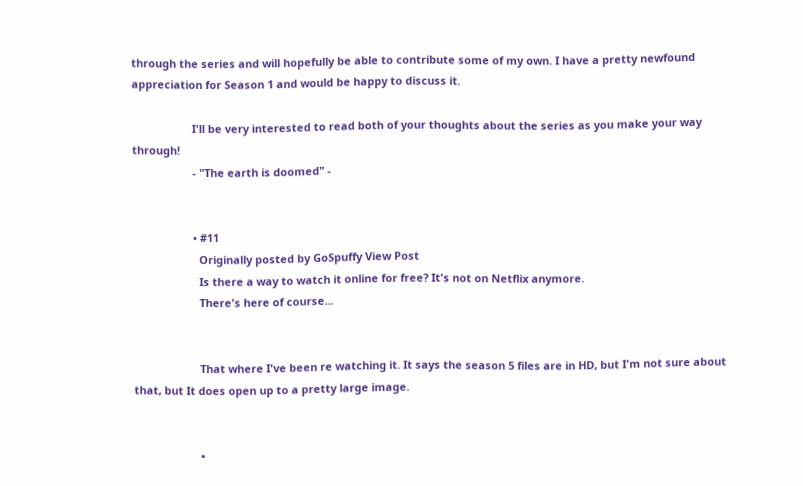through the series and will hopefully be able to contribute some of my own. I have a pretty newfound appreciation for Season 1 and would be happy to discuss it.

                    I'll be very interested to read both of your thoughts about the series as you make your way through!
                    - "The earth is doomed" -


                    • #11
                      Originally posted by GoSpuffy View Post
                      Is there a way to watch it online for free? It's not on Netflix anymore.
                      There's here of course...


                      That where I've been re watching it. It says the season 5 files are in HD, but I'm not sure about that, but It does open up to a pretty large image.


                      •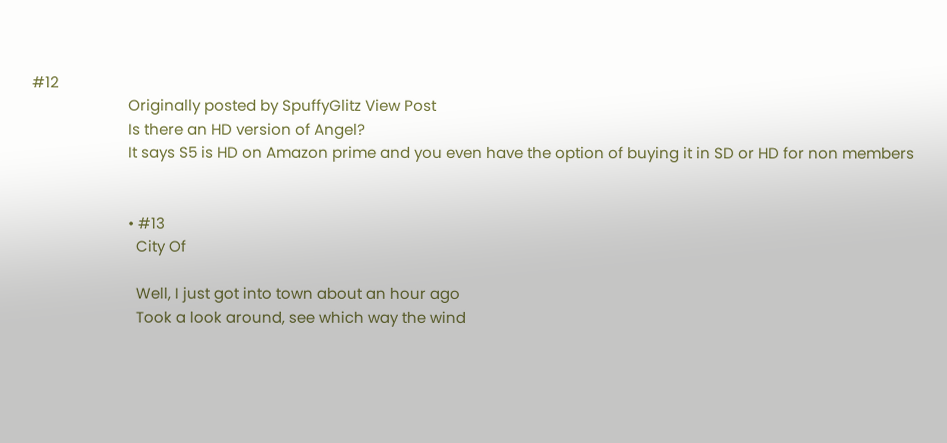#12
                        Originally posted by SpuffyGlitz View Post
                        Is there an HD version of Angel?
                        It says S5 is HD on Amazon prime and you even have the option of buying it in SD or HD for non members


                        • #13
                          City Of

                          Well, I just got into town about an hour ago
                          Took a look around, see which way the wind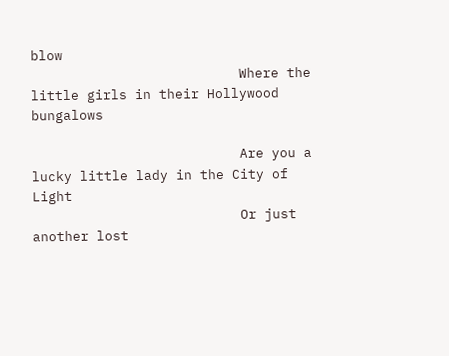blow
                          Where the little girls in their Hollywood bungalows

                          Are you a lucky little lady in the City of Light
                          Or just another lost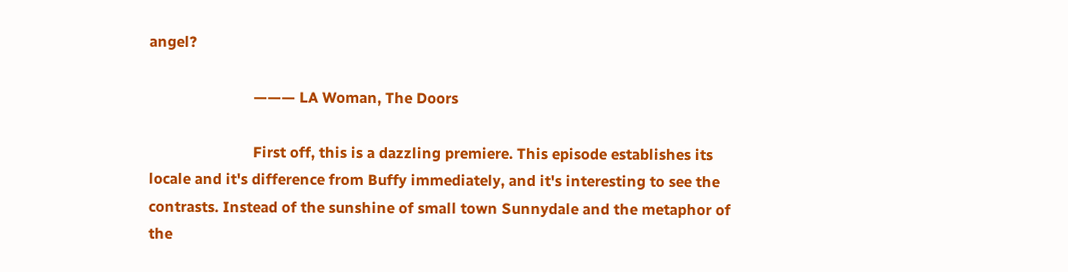angel?

                          ——— LA Woman, The Doors

                          First off, this is a dazzling premiere. This episode establishes its locale and it's difference from Buffy immediately, and it's interesting to see the contrasts. Instead of the sunshine of small town Sunnydale and the metaphor of the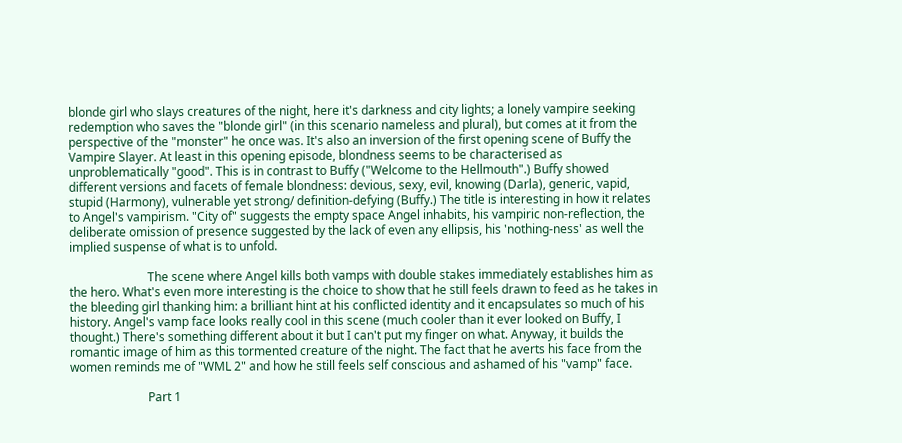blonde girl who slays creatures of the night, here it's darkness and city lights; a lonely vampire seeking redemption who saves the "blonde girl" (in this scenario nameless and plural), but comes at it from the perspective of the "monster" he once was. It's also an inversion of the first opening scene of Buffy the Vampire Slayer. At least in this opening episode, blondness seems to be characterised as unproblematically "good". This is in contrast to Buffy ("Welcome to the Hellmouth".) Buffy showed different versions and facets of female blondness: devious, sexy, evil, knowing (Darla), generic, vapid, stupid (Harmony), vulnerable yet strong/ definition-defying (Buffy.) The title is interesting in how it relates to Angel's vampirism. "City of" suggests the empty space Angel inhabits, his vampiric non-reflection, the deliberate omission of presence suggested by the lack of even any ellipsis, his 'nothing-ness' as well the implied suspense of what is to unfold.

                          The scene where Angel kills both vamps with double stakes immediately establishes him as the hero. What's even more interesting is the choice to show that he still feels drawn to feed as he takes in the bleeding girl thanking him: a brilliant hint at his conflicted identity and it encapsulates so much of his history. Angel's vamp face looks really cool in this scene (much cooler than it ever looked on Buffy, I thought.) There's something different about it but I can't put my finger on what. Anyway, it builds the romantic image of him as this tormented creature of the night. The fact that he averts his face from the women reminds me of "WML 2" and how he still feels self conscious and ashamed of his "vamp" face.

                          Part 1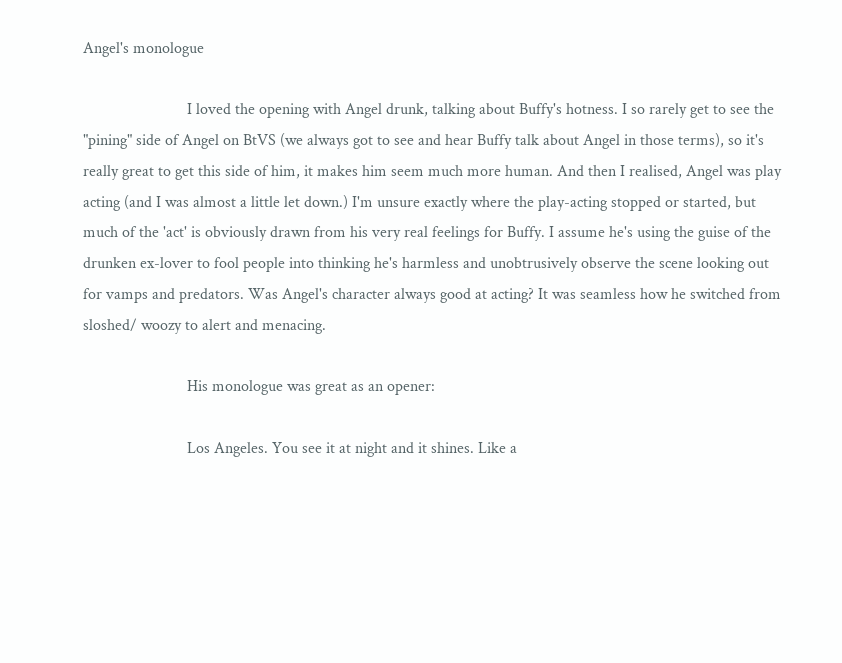Angel's monologue

                          I loved the opening with Angel drunk, talking about Buffy's hotness. I so rarely get to see the "pining" side of Angel on BtVS (we always got to see and hear Buffy talk about Angel in those terms), so it's really great to get this side of him, it makes him seem much more human. And then I realised, Angel was play acting (and I was almost a little let down.) I'm unsure exactly where the play-acting stopped or started, but much of the 'act' is obviously drawn from his very real feelings for Buffy. I assume he's using the guise of the drunken ex-lover to fool people into thinking he's harmless and unobtrusively observe the scene looking out for vamps and predators. Was Angel's character always good at acting? It was seamless how he switched from sloshed/ woozy to alert and menacing.

                          His monologue was great as an opener:

                          Los Angeles. You see it at night and it shines. Like a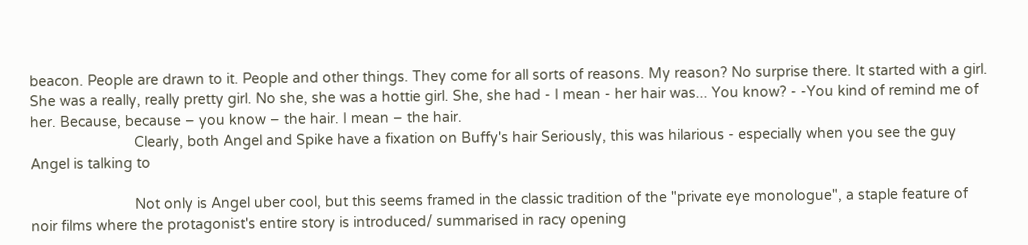beacon. People are drawn to it. People and other things. They come for all sorts of reasons. My reason? No surprise there. It started with a girl. She was a really, really pretty girl. No she, she was a hottie girl. She, she had - I mean - her hair was... You know? - -You kind of remind me of her. Because, because – you know – the hair. I mean – the hair.
                          Clearly, both Angel and Spike have a fixation on Buffy's hair Seriously, this was hilarious - especially when you see the guy Angel is talking to

                          Not only is Angel uber cool, but this seems framed in the classic tradition of the "private eye monologue", a staple feature of noir films where the protagonist's entire story is introduced/ summarised in racy opening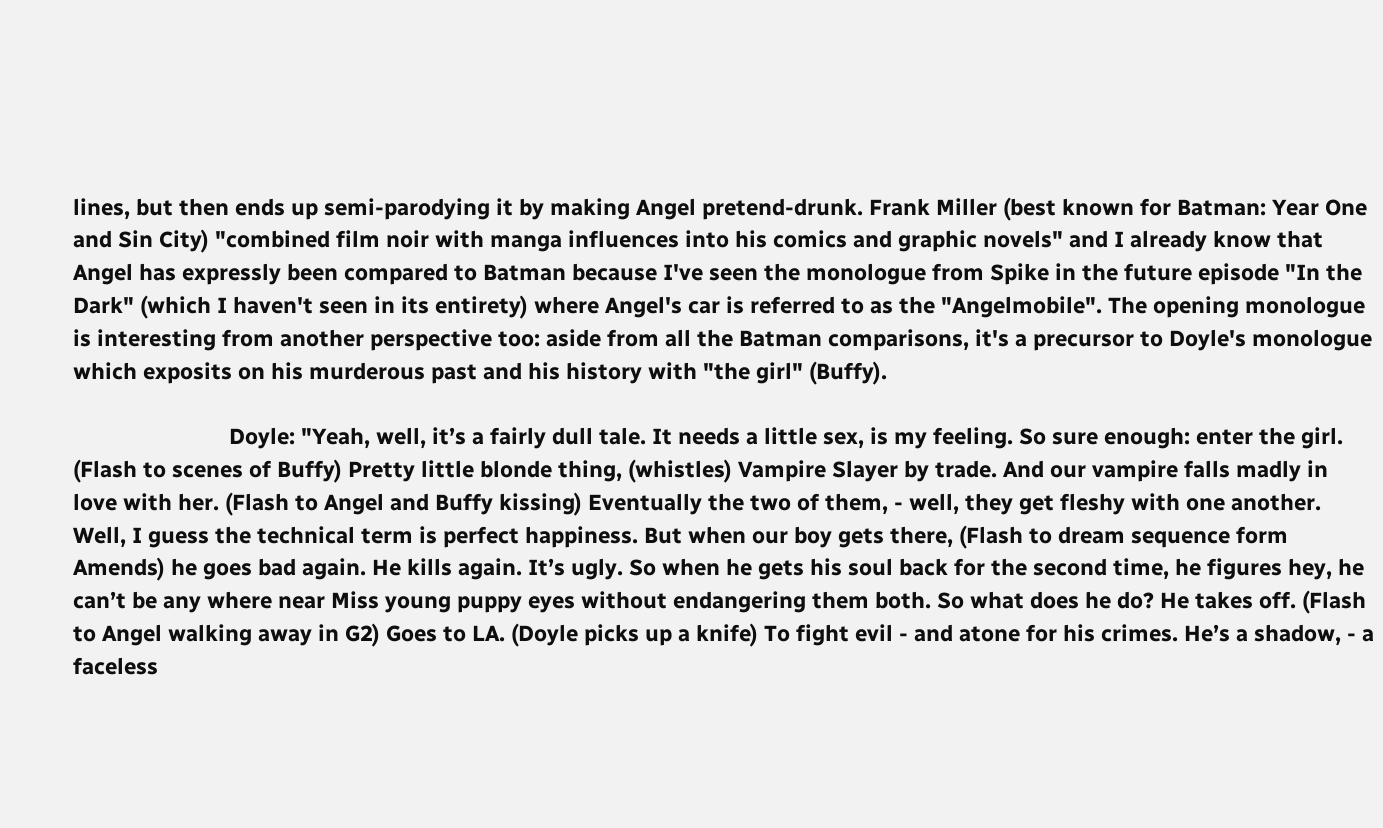lines, but then ends up semi-parodying it by making Angel pretend-drunk. Frank Miller (best known for Batman: Year One and Sin City) "combined film noir with manga influences into his comics and graphic novels" and I already know that Angel has expressly been compared to Batman because I've seen the monologue from Spike in the future episode "In the Dark" (which I haven't seen in its entirety) where Angel's car is referred to as the "Angelmobile". The opening monologue is interesting from another perspective too: aside from all the Batman comparisons, it's a precursor to Doyle's monologue which exposits on his murderous past and his history with "the girl" (Buffy).

                          Doyle: "Yeah, well, it’s a fairly dull tale. It needs a little sex, is my feeling. So sure enough: enter the girl. (Flash to scenes of Buffy) Pretty little blonde thing, (whistles) Vampire Slayer by trade. And our vampire falls madly in love with her. (Flash to Angel and Buffy kissing) Eventually the two of them, - well, they get fleshy with one another. Well, I guess the technical term is perfect happiness. But when our boy gets there, (Flash to dream sequence form Amends) he goes bad again. He kills again. It’s ugly. So when he gets his soul back for the second time, he figures hey, he can’t be any where near Miss young puppy eyes without endangering them both. So what does he do? He takes off. (Flash to Angel walking away in G2) Goes to LA. (Doyle picks up a knife) To fight evil - and atone for his crimes. He’s a shadow, - a faceless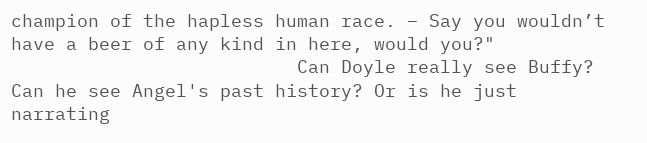champion of the hapless human race. – Say you wouldn’t have a beer of any kind in here, would you?"
                          Can Doyle really see Buffy? Can he see Angel's past history? Or is he just narrating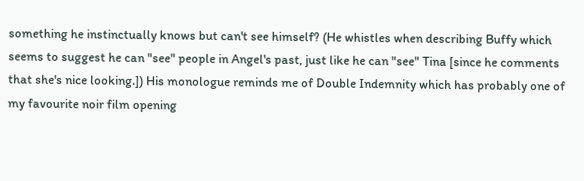something he instinctually knows but can't see himself? (He whistles when describing Buffy which seems to suggest he can "see" people in Angel's past, just like he can "see" Tina [since he comments that she's nice looking.]) His monologue reminds me of Double Indemnity which has probably one of my favourite noir film opening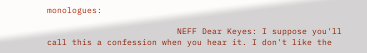monologues:

                          NEFF Dear Keyes: I suppose you'll call this a confession when you hear it. I don't like the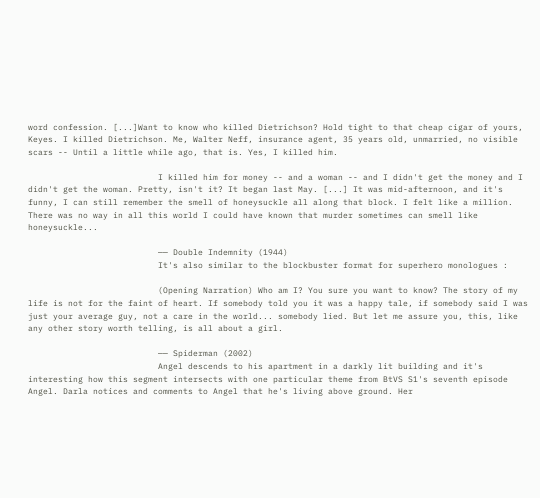word confession. [...]Want to know who killed Dietrichson? Hold tight to that cheap cigar of yours, Keyes. I killed Dietrichson. Me, Walter Neff, insurance agent, 35 years old, unmarried, no visible scars -- Until a little while ago, that is. Yes, I killed him.

                          I killed him for money -- and a woman -- and I didn't get the money and I didn't get the woman. Pretty, isn't it? It began last May. [...] It was mid-afternoon, and it's funny, I can still remember the smell of honeysuckle all along that block. I felt like a million. There was no way in all this world I could have known that murder sometimes can smell like honeysuckle...

                          —— Double Indemnity (1944)
                          It's also similar to the blockbuster format for superhero monologues :

                          (Opening Narration) Who am I? You sure you want to know? The story of my life is not for the faint of heart. If somebody told you it was a happy tale, if somebody said I was just your average guy, not a care in the world... somebody lied. But let me assure you, this, like any other story worth telling, is all about a girl.

                          —— Spiderman (2002)
                          Angel descends to his apartment in a darkly lit building and it's interesting how this segment intersects with one particular theme from BtVS S1's seventh episode Angel. Darla notices and comments to Angel that he's living above ground. Her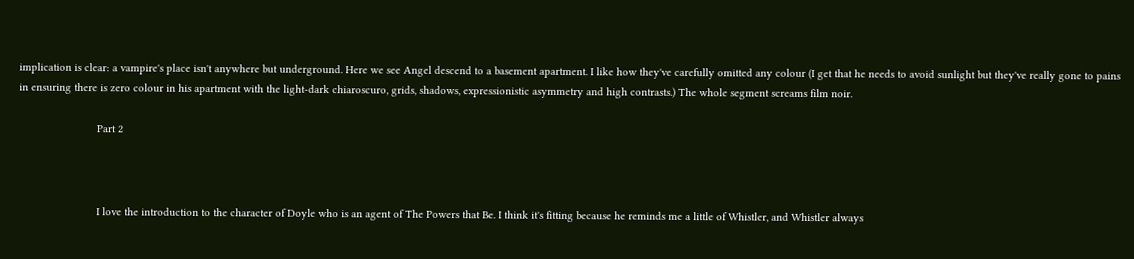implication is clear: a vampire's place isn't anywhere but underground. Here we see Angel descend to a basement apartment. I like how they've carefully omitted any colour (I get that he needs to avoid sunlight but they've really gone to pains in ensuring there is zero colour in his apartment with the light-dark chiaroscuro, grids, shadows, expressionistic asymmetry and high contrasts.) The whole segment screams film noir.

                          Part 2



                          I love the introduction to the character of Doyle who is an agent of The Powers that Be. I think it's fitting because he reminds me a little of Whistler, and Whistler always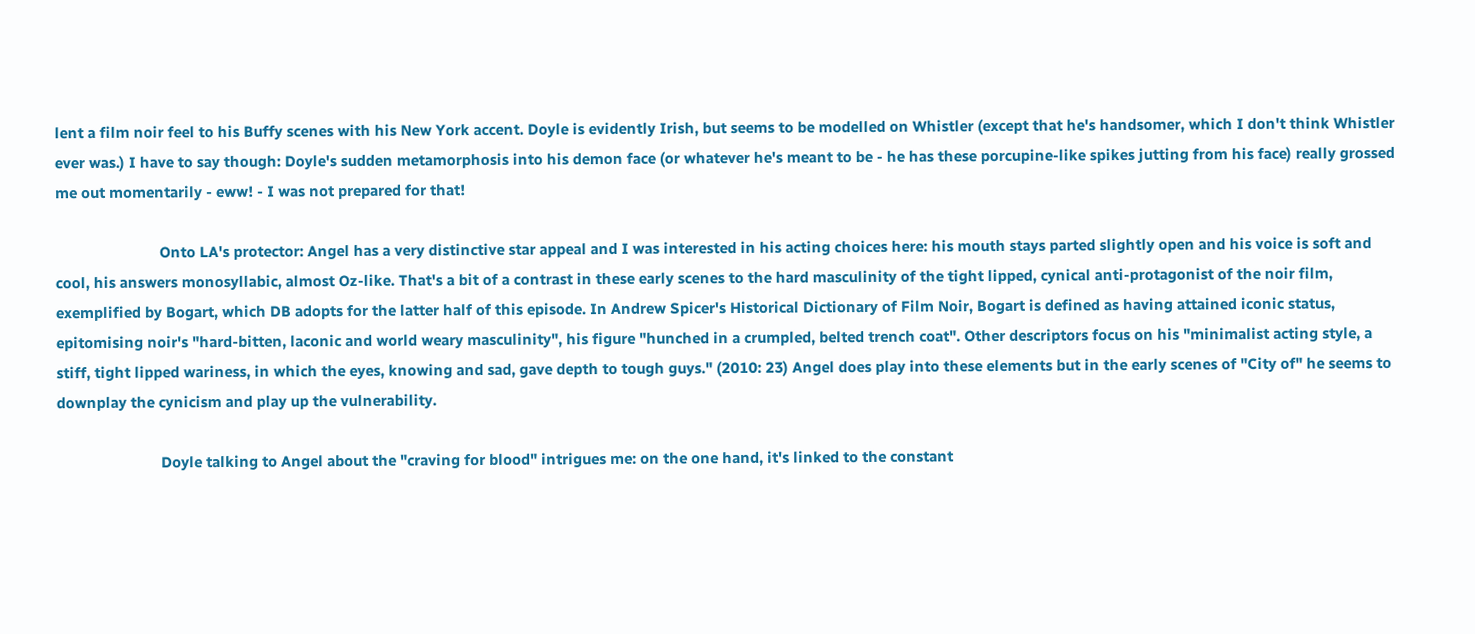lent a film noir feel to his Buffy scenes with his New York accent. Doyle is evidently Irish, but seems to be modelled on Whistler (except that he's handsomer, which I don't think Whistler ever was.) I have to say though: Doyle's sudden metamorphosis into his demon face (or whatever he's meant to be - he has these porcupine-like spikes jutting from his face) really grossed me out momentarily - eww! - I was not prepared for that!

                          Onto LA's protector: Angel has a very distinctive star appeal and I was interested in his acting choices here: his mouth stays parted slightly open and his voice is soft and cool, his answers monosyllabic, almost Oz-like. That's a bit of a contrast in these early scenes to the hard masculinity of the tight lipped, cynical anti-protagonist of the noir film, exemplified by Bogart, which DB adopts for the latter half of this episode. In Andrew Spicer's Historical Dictionary of Film Noir, Bogart is defined as having attained iconic status, epitomising noir's "hard-bitten, laconic and world weary masculinity", his figure "hunched in a crumpled, belted trench coat". Other descriptors focus on his "minimalist acting style, a stiff, tight lipped wariness, in which the eyes, knowing and sad, gave depth to tough guys." (2010: 23) Angel does play into these elements but in the early scenes of "City of" he seems to downplay the cynicism and play up the vulnerability.

                          Doyle talking to Angel about the "craving for blood" intrigues me: on the one hand, it's linked to the constant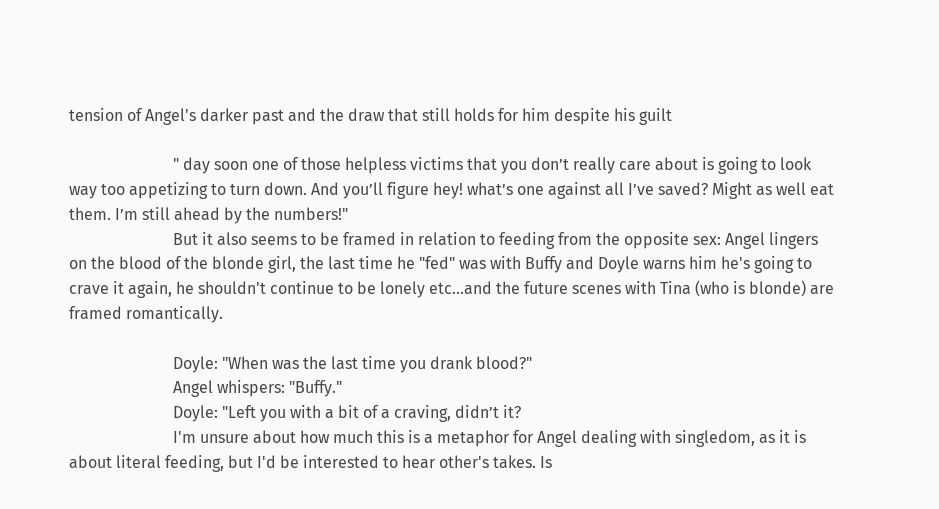tension of Angel's darker past and the draw that still holds for him despite his guilt

                          " day soon one of those helpless victims that you don’t really care about is going to look way too appetizing to turn down. And you’ll figure hey! what’s one against all I’ve saved? Might as well eat them. I’m still ahead by the numbers!"
                          But it also seems to be framed in relation to feeding from the opposite sex: Angel lingers on the blood of the blonde girl, the last time he "fed" was with Buffy and Doyle warns him he's going to crave it again, he shouldn't continue to be lonely etc...and the future scenes with Tina (who is blonde) are framed romantically.

                          Doyle: "When was the last time you drank blood?"
                          Angel whispers: "Buffy."
                          Doyle: "Left you with a bit of a craving, didn’t it?
                          I'm unsure about how much this is a metaphor for Angel dealing with singledom, as it is about literal feeding, but I'd be interested to hear other's takes. Is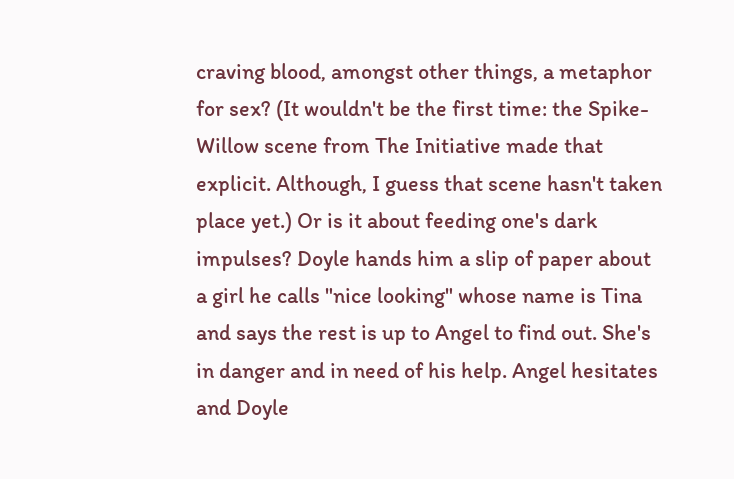craving blood, amongst other things, a metaphor for sex? (It wouldn't be the first time: the Spike-Willow scene from The Initiative made that explicit. Although, I guess that scene hasn't taken place yet.) Or is it about feeding one's dark impulses? Doyle hands him a slip of paper about a girl he calls "nice looking" whose name is Tina and says the rest is up to Angel to find out. She's in danger and in need of his help. Angel hesitates and Doyle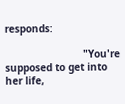responds:

                          "You're supposed to get into her life,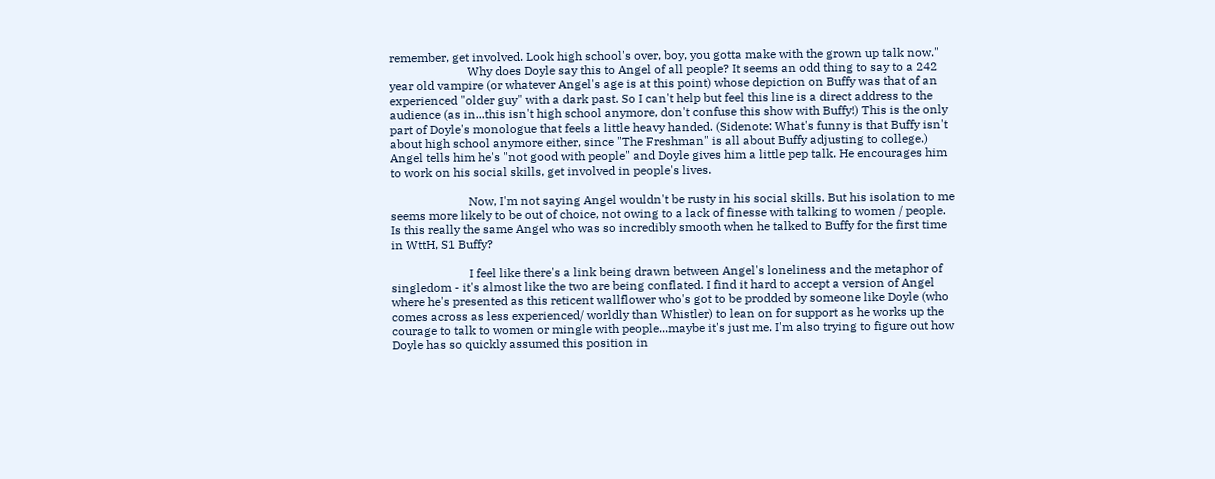remember, get involved. Look high school's over, boy, you gotta make with the grown up talk now."
                          Why does Doyle say this to Angel of all people? It seems an odd thing to say to a 242 year old vampire (or whatever Angel's age is at this point) whose depiction on Buffy was that of an experienced "older guy" with a dark past. So I can't help but feel this line is a direct address to the audience (as in...this isn't high school anymore, don't confuse this show with Buffy!) This is the only part of Doyle's monologue that feels a little heavy handed. (Sidenote: What's funny is that Buffy isn't about high school anymore either, since "The Freshman" is all about Buffy adjusting to college.) Angel tells him he's "not good with people" and Doyle gives him a little pep talk. He encourages him to work on his social skills, get involved in people's lives.

                          Now, I'm not saying Angel wouldn't be rusty in his social skills. But his isolation to me seems more likely to be out of choice, not owing to a lack of finesse with talking to women / people. Is this really the same Angel who was so incredibly smooth when he talked to Buffy for the first time in WttH, S1 Buffy?

                          I feel like there's a link being drawn between Angel's loneliness and the metaphor of singledom - it's almost like the two are being conflated. I find it hard to accept a version of Angel where he's presented as this reticent wallflower who's got to be prodded by someone like Doyle (who comes across as less experienced/ worldly than Whistler) to lean on for support as he works up the courage to talk to women or mingle with people...maybe it's just me. I'm also trying to figure out how Doyle has so quickly assumed this position in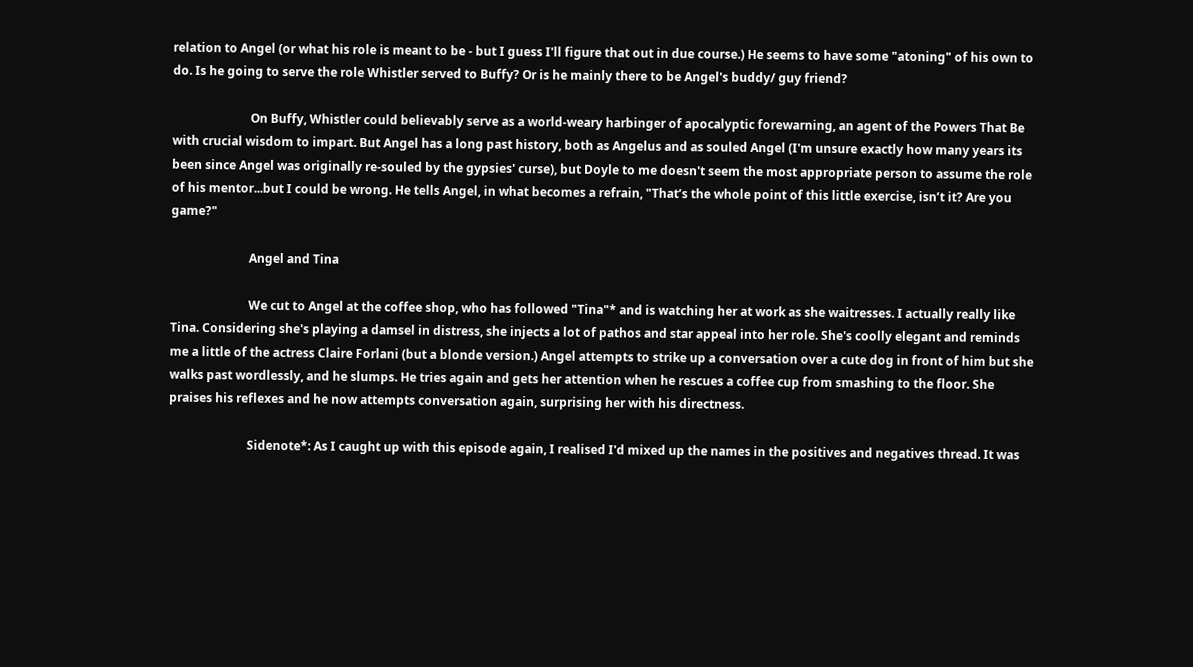relation to Angel (or what his role is meant to be - but I guess I'll figure that out in due course.) He seems to have some "atoning" of his own to do. Is he going to serve the role Whistler served to Buffy? Or is he mainly there to be Angel's buddy/ guy friend?

                          On Buffy, Whistler could believably serve as a world-weary harbinger of apocalyptic forewarning, an agent of the Powers That Be with crucial wisdom to impart. But Angel has a long past history, both as Angelus and as souled Angel (I'm unsure exactly how many years its been since Angel was originally re-souled by the gypsies' curse), but Doyle to me doesn't seem the most appropriate person to assume the role of his mentor...but I could be wrong. He tells Angel, in what becomes a refrain, "That’s the whole point of this little exercise, isn’t it? Are you game?"

                          Angel and Tina

                          We cut to Angel at the coffee shop, who has followed "Tina"* and is watching her at work as she waitresses. I actually really like Tina. Considering she's playing a damsel in distress, she injects a lot of pathos and star appeal into her role. She's coolly elegant and reminds me a little of the actress Claire Forlani (but a blonde version.) Angel attempts to strike up a conversation over a cute dog in front of him but she walks past wordlessly, and he slumps. He tries again and gets her attention when he rescues a coffee cup from smashing to the floor. She praises his reflexes and he now attempts conversation again, surprising her with his directness.

                          Sidenote*: As I caught up with this episode again, I realised I'd mixed up the names in the positives and negatives thread. It was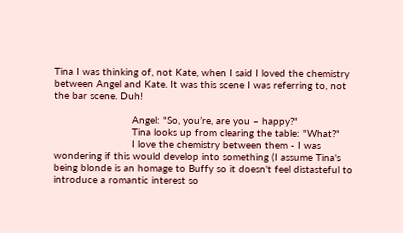Tina I was thinking of, not Kate, when I said I loved the chemistry between Angel and Kate. It was this scene I was referring to, not the bar scene. Duh!

                          Angel: "So, you’re, are you – happy?"
                          Tina looks up from clearing the table: "What?"
                          I love the chemistry between them - I was wondering if this would develop into something (I assume Tina's being blonde is an homage to Buffy so it doesn't feel distasteful to introduce a romantic interest so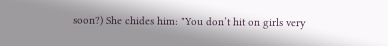soon?) She chides him: "You don’t hit on girls very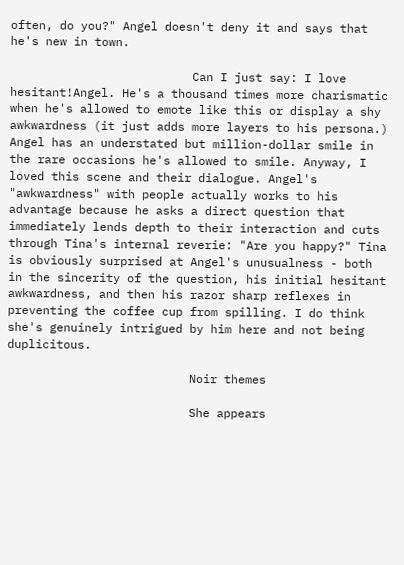often, do you?" Angel doesn't deny it and says that he's new in town.

                          Can I just say: I love hesitant!Angel. He's a thousand times more charismatic when he's allowed to emote like this or display a shy awkwardness (it just adds more layers to his persona.) Angel has an understated but million-dollar smile in the rare occasions he's allowed to smile. Anyway, I loved this scene and their dialogue. Angel's "awkwardness" with people actually works to his advantage because he asks a direct question that immediately lends depth to their interaction and cuts through Tina's internal reverie: "Are you happy?" Tina is obviously surprised at Angel's unusualness - both in the sincerity of the question, his initial hesitant awkwardness, and then his razor sharp reflexes in preventing the coffee cup from spilling. I do think she's genuinely intrigued by him here and not being duplicitous.

                          Noir themes

                          She appears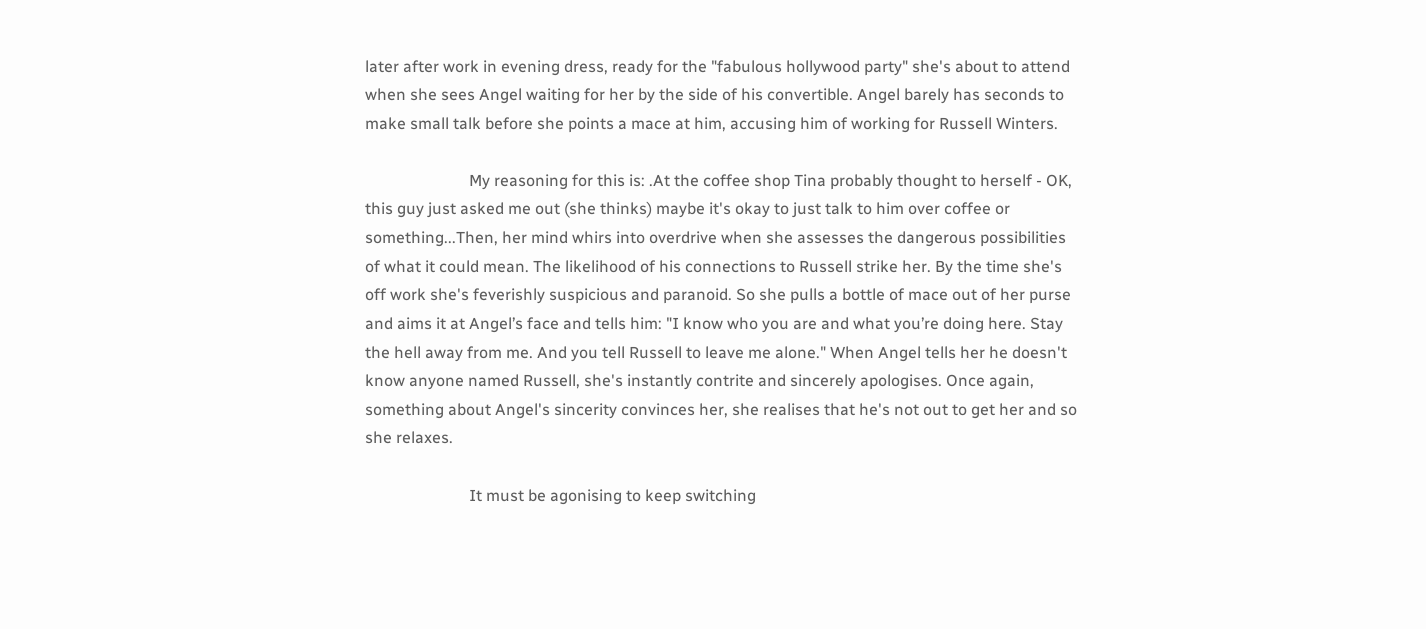later after work in evening dress, ready for the "fabulous hollywood party" she's about to attend when she sees Angel waiting for her by the side of his convertible. Angel barely has seconds to make small talk before she points a mace at him, accusing him of working for Russell Winters.

                          My reasoning for this is: .At the coffee shop Tina probably thought to herself - OK, this guy just asked me out (she thinks) maybe it's okay to just talk to him over coffee or something...Then, her mind whirs into overdrive when she assesses the dangerous possibilities of what it could mean. The likelihood of his connections to Russell strike her. By the time she's off work she's feverishly suspicious and paranoid. So she pulls a bottle of mace out of her purse and aims it at Angel’s face and tells him: "I know who you are and what you’re doing here. Stay the hell away from me. And you tell Russell to leave me alone." When Angel tells her he doesn't know anyone named Russell, she's instantly contrite and sincerely apologises. Once again, something about Angel's sincerity convinces her, she realises that he's not out to get her and so she relaxes.

                          It must be agonising to keep switching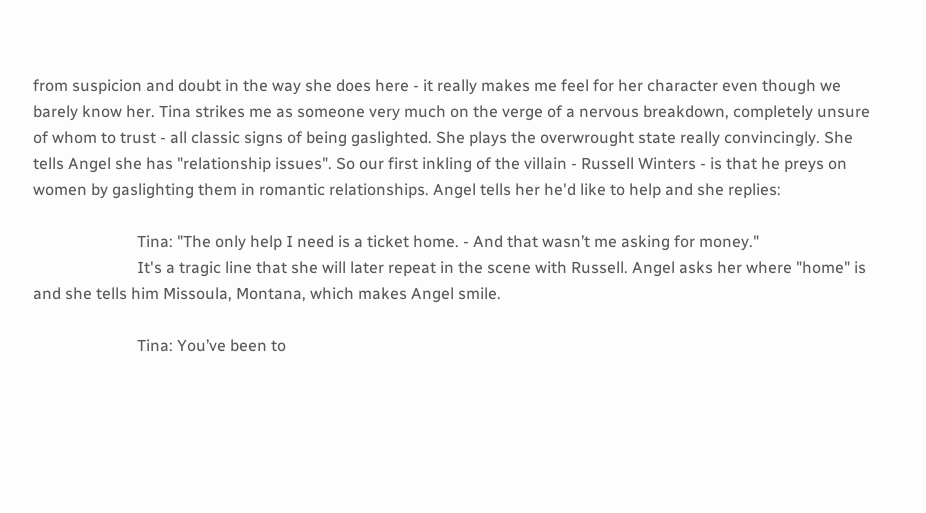from suspicion and doubt in the way she does here - it really makes me feel for her character even though we barely know her. Tina strikes me as someone very much on the verge of a nervous breakdown, completely unsure of whom to trust - all classic signs of being gaslighted. She plays the overwrought state really convincingly. She tells Angel she has "relationship issues". So our first inkling of the villain - Russell Winters - is that he preys on women by gaslighting them in romantic relationships. Angel tells her he'd like to help and she replies:

                          Tina: "The only help I need is a ticket home. - And that wasn’t me asking for money."
                          It's a tragic line that she will later repeat in the scene with Russell. Angel asks her where "home" is and she tells him Missoula, Montana, which makes Angel smile.

                          Tina: You’ve been to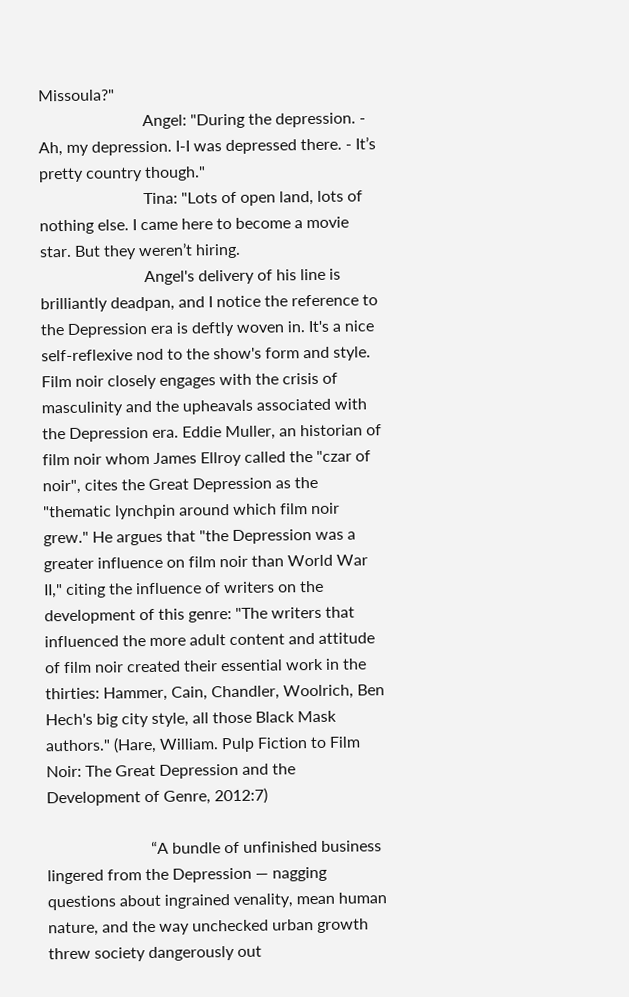Missoula?"
                          Angel: "During the depression. - Ah, my depression. I-I was depressed there. - It’s pretty country though."
                          Tina: "Lots of open land, lots of nothing else. I came here to become a movie star. But they weren’t hiring.
                          Angel's delivery of his line is brilliantly deadpan, and I notice the reference to the Depression era is deftly woven in. It's a nice self-reflexive nod to the show's form and style. Film noir closely engages with the crisis of masculinity and the upheavals associated with the Depression era. Eddie Muller, an historian of film noir whom James Ellroy called the "czar of noir", cites the Great Depression as the "thematic lynchpin around which film noir grew." He argues that "the Depression was a greater influence on film noir than World War II," citing the influence of writers on the development of this genre: "The writers that influenced the more adult content and attitude of film noir created their essential work in the thirties: Hammer, Cain, Chandler, Woolrich, Ben Hech's big city style, all those Black Mask authors." (Hare, William. Pulp Fiction to Film Noir: The Great Depression and the Development of Genre, 2012:7)

                          “A bundle of unfinished business lingered from the Depression — nagging questions about ingrained venality, mean human nature, and the way unchecked urban growth threw society dangerously out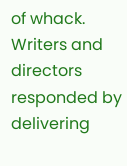of whack. Writers and directors responded by delivering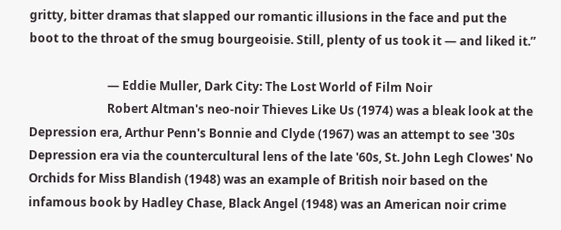gritty, bitter dramas that slapped our romantic illusions in the face and put the boot to the throat of the smug bourgeoisie. Still, plenty of us took it — and liked it.”

                          ― Eddie Muller, Dark City: The Lost World of Film Noir
                          Robert Altman's neo-noir Thieves Like Us (1974) was a bleak look at the Depression era, Arthur Penn's Bonnie and Clyde (1967) was an attempt to see '30s Depression era via the countercultural lens of the late '60s, St. John Legh Clowes' No Orchids for Miss Blandish (1948) was an example of British noir based on the infamous book by Hadley Chase, Black Angel (1948) was an American noir crime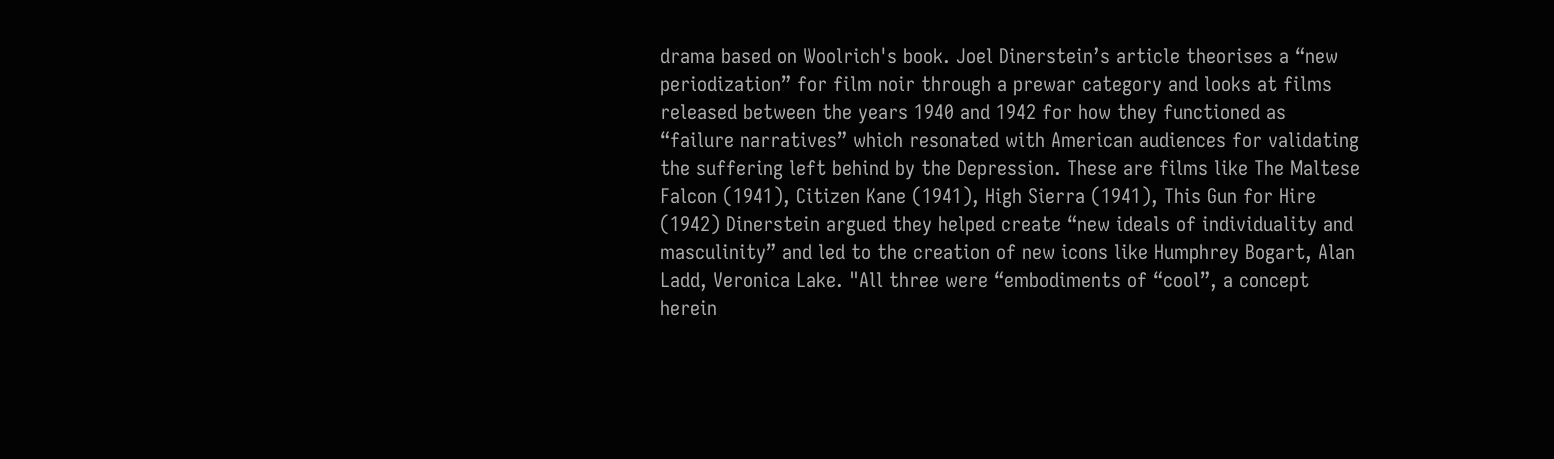drama based on Woolrich's book. Joel Dinerstein’s article theorises a “new periodization” for film noir through a prewar category and looks at films released between the years 1940 and 1942 for how they functioned as “failure narratives” which resonated with American audiences for validating the suffering left behind by the Depression. These are films like The Maltese Falcon (1941), Citizen Kane (1941), High Sierra (1941), This Gun for Hire (1942) Dinerstein argued they helped create “new ideals of individuality and masculinity” and led to the creation of new icons like Humphrey Bogart, Alan Ladd, Veronica Lake. "All three were “embodiments of “cool”, a concept herein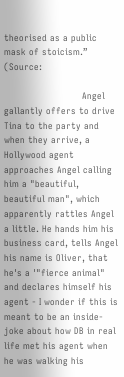theorised as a public mask of stoicism.” (Source:

                          Angel gallantly offers to drive Tina to the party and when they arrive, a Hollywood agent approaches Angel calling him a "beautiful, beautiful man", which apparently rattles Angel a little. He hands him his business card, tells Angel his name is Oliver, that he's a '"fierce animal" and declares himself his agent - I wonder if this is meant to be an inside-joke about how DB in real life met his agent when he was walking his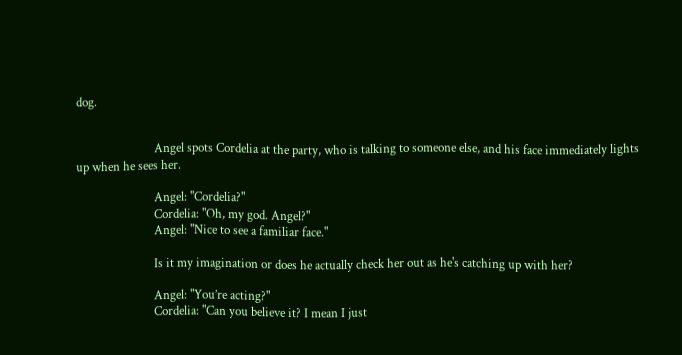dog.


                          Angel spots Cordelia at the party, who is talking to someone else, and his face immediately lights up when he sees her.

                          Angel: "Cordelia?"
                          Cordelia: "Oh, my god. Angel?"
                          Angel: "Nice to see a familiar face."

                          Is it my imagination or does he actually check her out as he's catching up with her?

                          Angel: "You’re acting?"
                          Cordelia: "Can you believe it? I mean I just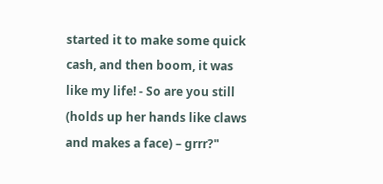started it to make some quick cash, and then boom, it was like my life! - So are you still (holds up her hands like claws and makes a face) – grrr?"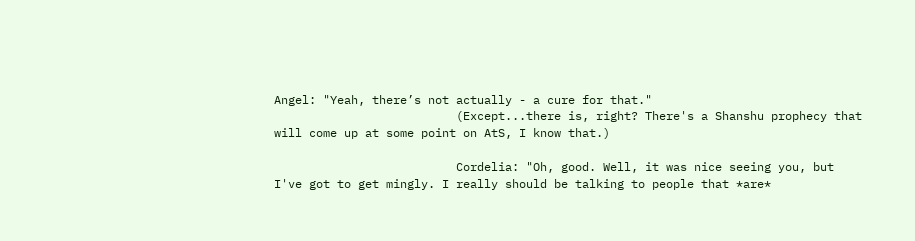Angel: "Yeah, there’s not actually - a cure for that."
                          (Except...there is, right? There's a Shanshu prophecy that will come up at some point on AtS, I know that.)

                          Cordelia: "Oh, good. Well, it was nice seeing you, but I've got to get mingly. I really should be talking to people that *are*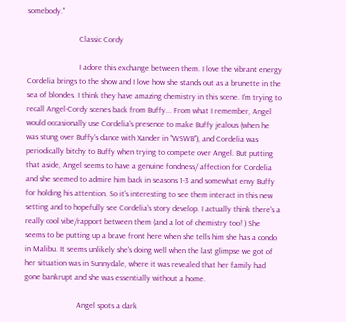somebody."

                          Classic Cordy

                          I adore this exchange between them. I love the vibrant energy Cordelia brings to the show and I love how she stands out as a brunette in the sea of blondes. I think they have amazing chemistry in this scene. I'm trying to recall Angel-Cordy scenes back from Buffy... From what I remember, Angel would occasionally use Cordelia's presence to make Buffy jealous (when he was stung over Buffy's dance with Xander in "WSWB"), and Cordelia was periodically bitchy to Buffy when trying to compete over Angel. But putting that aside, Angel seems to have a genuine fondness/ affection for Cordelia and she seemed to admire him back in seasons 1-3 and somewhat envy Buffy for holding his attention. So it's interesting to see them interact in this new setting and to hopefully see Cordelia's story develop. I actually think there's a really cool vibe/rapport between them (and a lot of chemistry too! ) She seems to be putting up a brave front here when she tells him she has a condo in Malibu. It seems unlikely she's doing well when the last glimpse we got of her situation was in Sunnydale, where it was revealed that her family had gone bankrupt and she was essentially without a home.

                          Angel spots a dark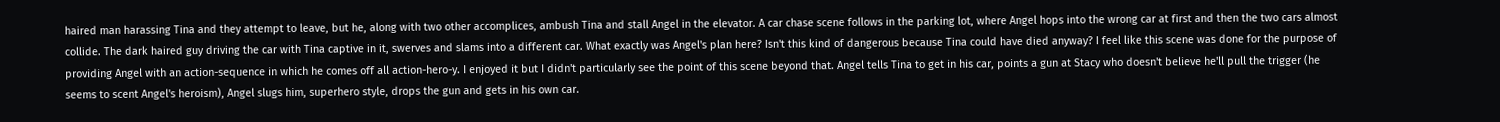haired man harassing Tina and they attempt to leave, but he, along with two other accomplices, ambush Tina and stall Angel in the elevator. A car chase scene follows in the parking lot, where Angel hops into the wrong car at first and then the two cars almost collide. The dark haired guy driving the car with Tina captive in it, swerves and slams into a different car. What exactly was Angel's plan here? Isn't this kind of dangerous because Tina could have died anyway? I feel like this scene was done for the purpose of providing Angel with an action-sequence in which he comes off all action-hero-y. I enjoyed it but I didn't particularly see the point of this scene beyond that. Angel tells Tina to get in his car, points a gun at Stacy who doesn't believe he'll pull the trigger (he seems to scent Angel's heroism), Angel slugs him, superhero style, drops the gun and gets in his own car.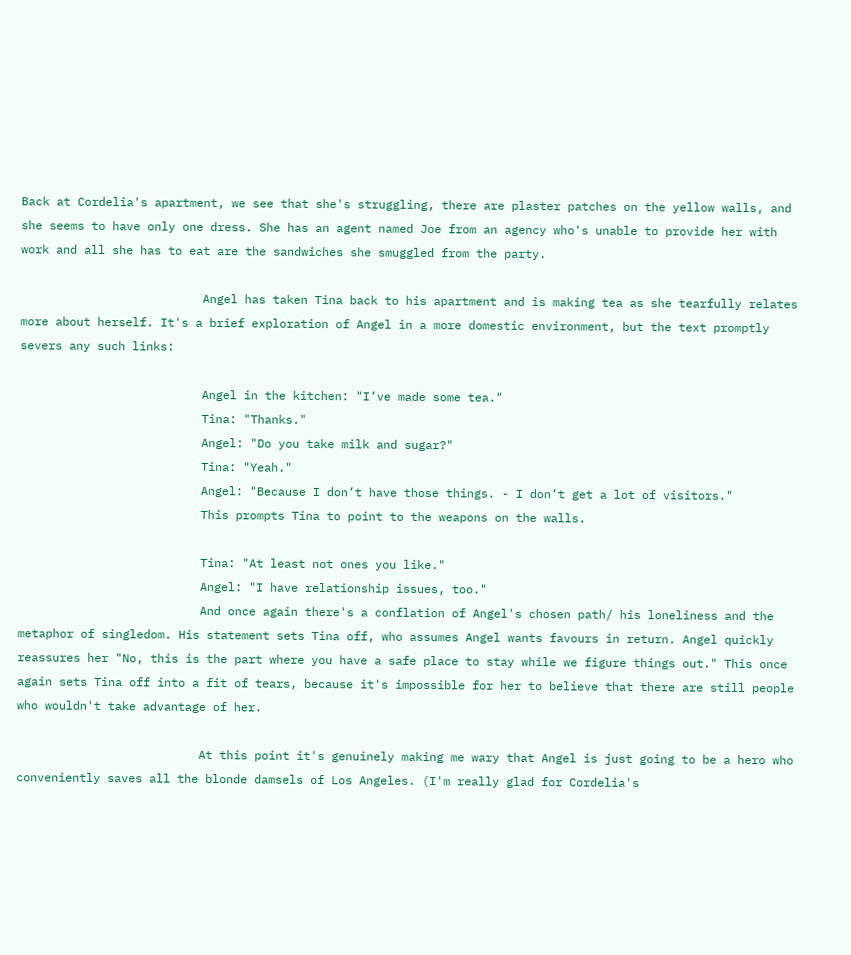Back at Cordelia's apartment, we see that she's struggling, there are plaster patches on the yellow walls, and she seems to have only one dress. She has an agent named Joe from an agency who's unable to provide her with work and all she has to eat are the sandwiches she smuggled from the party.

                          Angel has taken Tina back to his apartment and is making tea as she tearfully relates more about herself. It's a brief exploration of Angel in a more domestic environment, but the text promptly severs any such links:

                          Angel in the kitchen: "I’ve made some tea."
                          Tina: "Thanks."
                          Angel: "Do you take milk and sugar?"
                          Tina: "Yeah."
                          Angel: "Because I don’t have those things. - I don’t get a lot of visitors."
                          This prompts Tina to point to the weapons on the walls.

                          Tina: "At least not ones you like."
                          Angel: "I have relationship issues, too."
                          And once again there's a conflation of Angel's chosen path/ his loneliness and the metaphor of singledom. His statement sets Tina off, who assumes Angel wants favours in return. Angel quickly reassures her "No, this is the part where you have a safe place to stay while we figure things out." This once again sets Tina off into a fit of tears, because it's impossible for her to believe that there are still people who wouldn't take advantage of her.

                          At this point it's genuinely making me wary that Angel is just going to be a hero who conveniently saves all the blonde damsels of Los Angeles. (I'm really glad for Cordelia's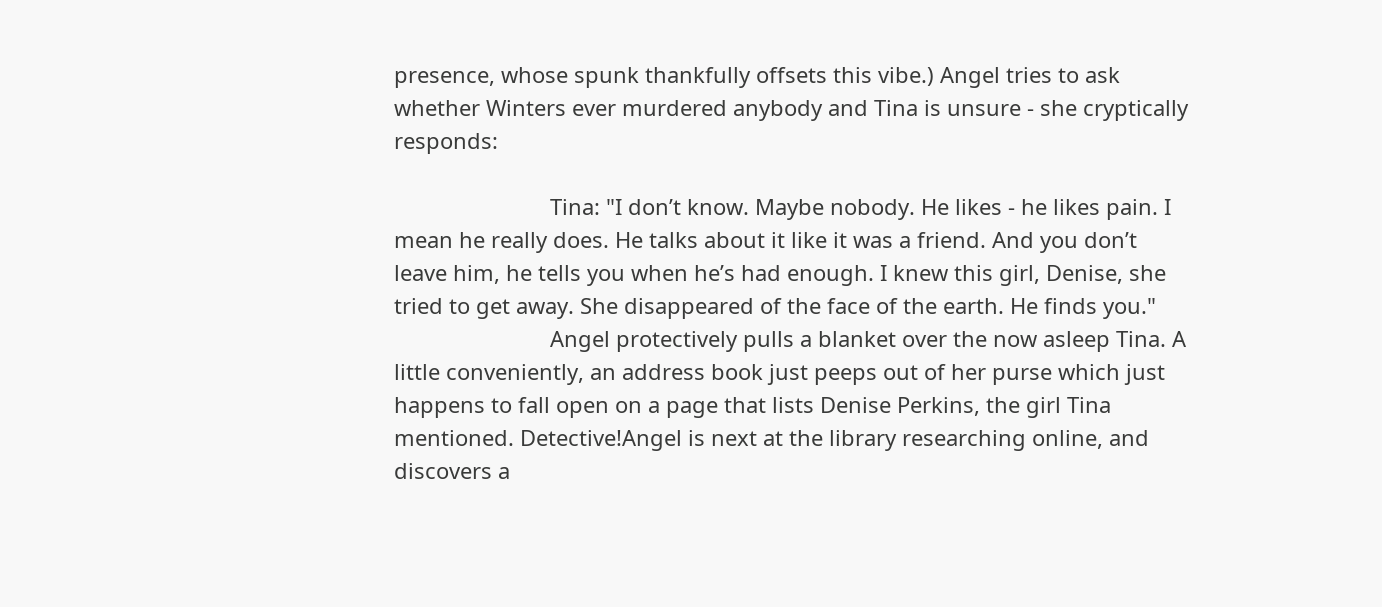presence, whose spunk thankfully offsets this vibe.) Angel tries to ask whether Winters ever murdered anybody and Tina is unsure - she cryptically responds:

                          Tina: "I don’t know. Maybe nobody. He likes - he likes pain. I mean he really does. He talks about it like it was a friend. And you don’t leave him, he tells you when he’s had enough. I knew this girl, Denise, she tried to get away. She disappeared of the face of the earth. He finds you."
                          Angel protectively pulls a blanket over the now asleep Tina. A little conveniently, an address book just peeps out of her purse which just happens to fall open on a page that lists Denise Perkins, the girl Tina mentioned. Detective!Angel is next at the library researching online, and discovers a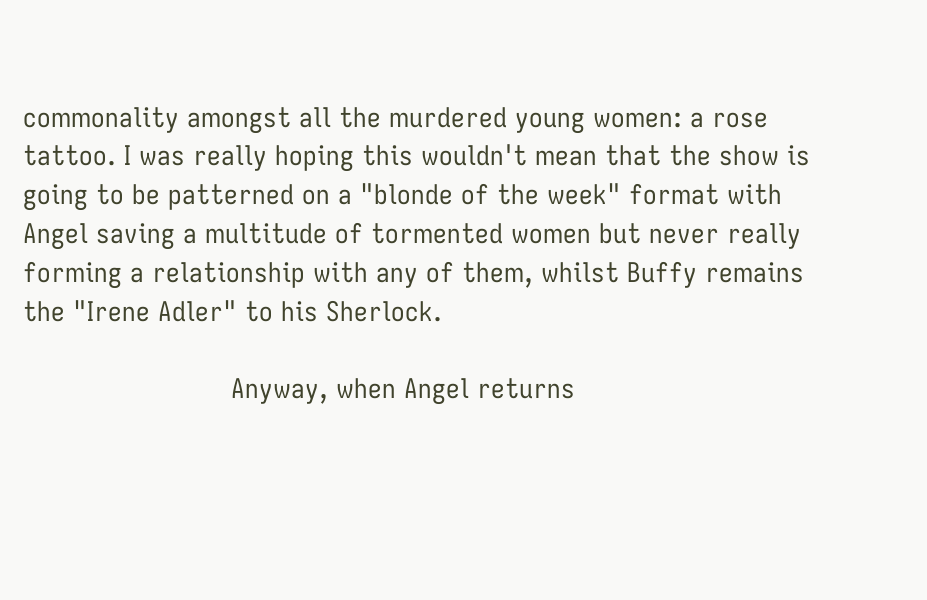commonality amongst all the murdered young women: a rose tattoo. I was really hoping this wouldn't mean that the show is going to be patterned on a "blonde of the week" format with Angel saving a multitude of tormented women but never really forming a relationship with any of them, whilst Buffy remains the "Irene Adler" to his Sherlock.

                          Anyway, when Angel returns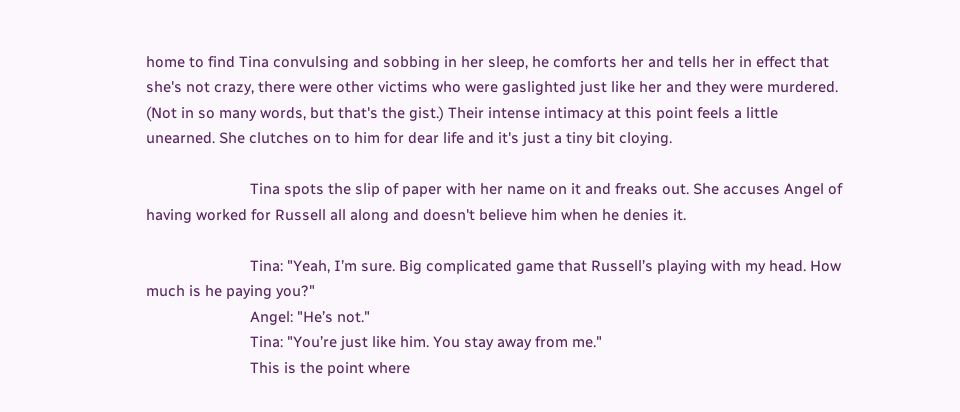home to find Tina convulsing and sobbing in her sleep, he comforts her and tells her in effect that she's not crazy, there were other victims who were gaslighted just like her and they were murdered. (Not in so many words, but that's the gist.) Their intense intimacy at this point feels a little unearned. She clutches on to him for dear life and it's just a tiny bit cloying.

                          Tina spots the slip of paper with her name on it and freaks out. She accuses Angel of having worked for Russell all along and doesn't believe him when he denies it.

                          Tina: "Yeah, I’m sure. Big complicated game that Russell’s playing with my head. How much is he paying you?"
                          Angel: "He’s not."
                          Tina: "You’re just like him. You stay away from me."
                          This is the point where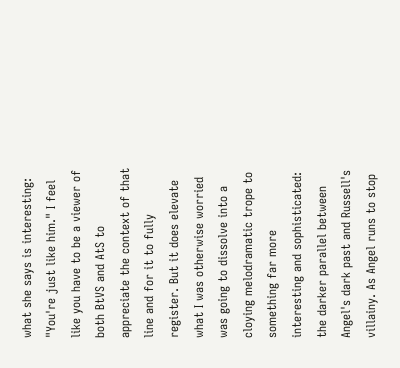what she says is interesting: "You're just like him." I feel like you have to be a viewer of both BtVS and AtS to appreciate the context of that line and for it to fully register. But it does elevate what I was otherwise worried was going to dissolve into a cloying melodramatic trope to something far more interesting and sophisticated: the darker parallel between Angel's dark past and Russell's villainy. As Angel runs to stop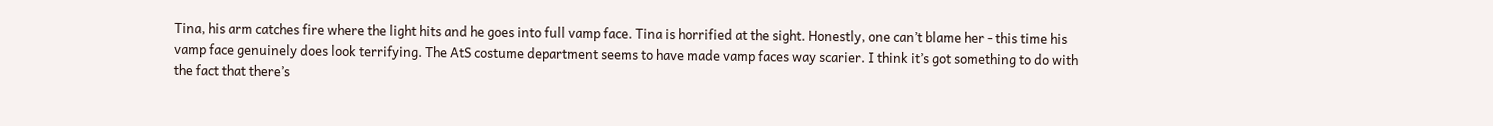Tina, his arm catches fire where the light hits and he goes into full vamp face. Tina is horrified at the sight. Honestly, one can’t blame her - this time his vamp face genuinely does look terrifying. The AtS costume department seems to have made vamp faces way scarier. I think it’s got something to do with the fact that there’s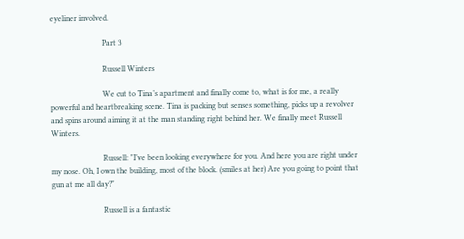eyeliner involved.

                          Part 3

                          Russell Winters

                          We cut to Tina’s apartment and finally come to, what is for me, a really powerful and heartbreaking scene. Tina is packing but senses something, picks up a revolver and spins around aiming it at the man standing right behind her. We finally meet Russell Winters.

                          Russell: "I’ve been looking everywhere for you. And here you are right under my nose. Oh, I own the building, most of the block. (smiles at her) Are you going to point that gun at me all day?"

                          Russell is a fantastic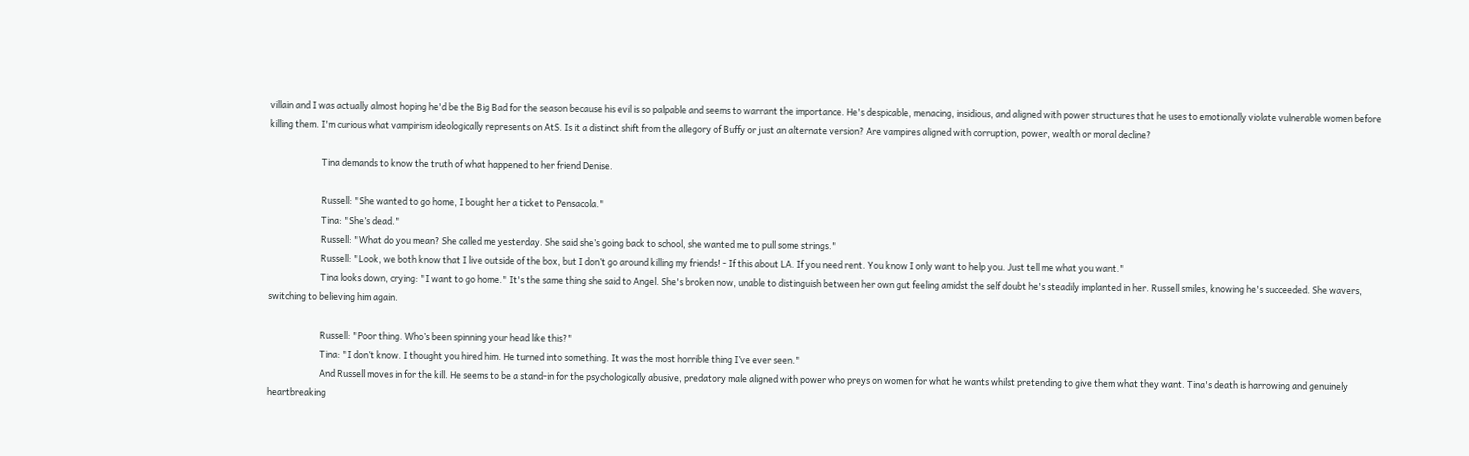villain and I was actually almost hoping he'd be the Big Bad for the season because his evil is so palpable and seems to warrant the importance. He's despicable, menacing, insidious, and aligned with power structures that he uses to emotionally violate vulnerable women before killing them. I'm curious what vampirism ideologically represents on AtS. Is it a distinct shift from the allegory of Buffy or just an alternate version? Are vampires aligned with corruption, power, wealth or moral decline?

                          Tina demands to know the truth of what happened to her friend Denise.

                          Russell: "She wanted to go home, I bought her a ticket to Pensacola."
                          Tina: "She’s dead."
                          Russell: "What do you mean? She called me yesterday. She said she’s going back to school, she wanted me to pull some strings."
                          Russell: "Look, we both know that I live outside of the box, but I don’t go around killing my friends! - If this about LA. If you need rent. You know I only want to help you. Just tell me what you want."
                          Tina looks down, crying: "I want to go home." It's the same thing she said to Angel. She's broken now, unable to distinguish between her own gut feeling amidst the self doubt he's steadily implanted in her. Russell smiles, knowing he's succeeded. She wavers, switching to believing him again.

                          Russell: "Poor thing. Who’s been spinning your head like this?"
                          Tina: "I don’t know. I thought you hired him. He turned into something. It was the most horrible thing I’ve ever seen."
                          And Russell moves in for the kill. He seems to be a stand-in for the psychologically abusive, predatory male aligned with power who preys on women for what he wants whilst pretending to give them what they want. Tina's death is harrowing and genuinely heartbreaking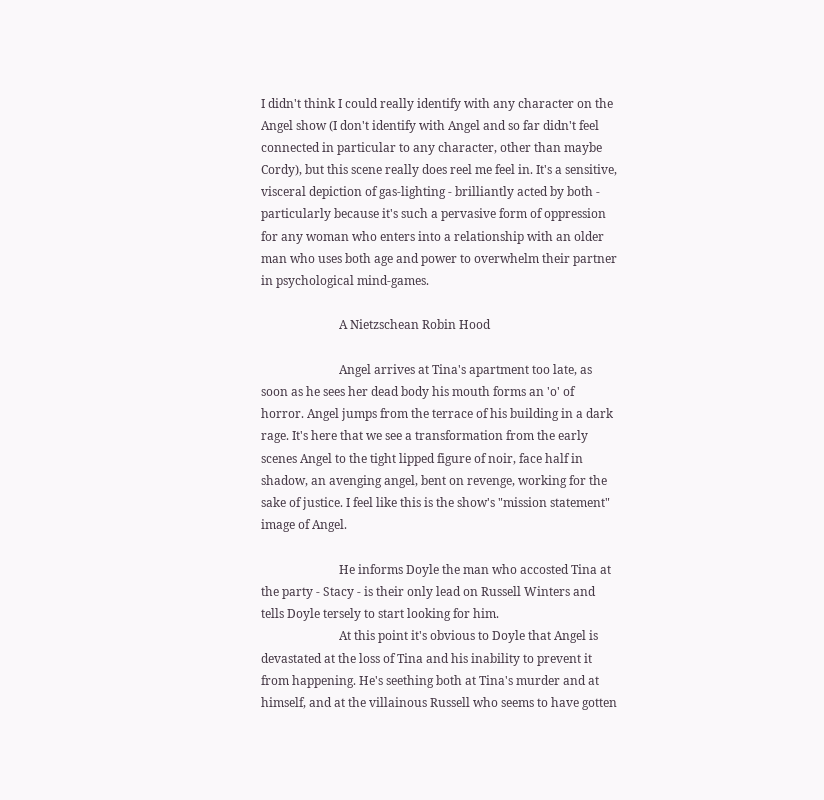I didn't think I could really identify with any character on the Angel show (I don't identify with Angel and so far didn't feel connected in particular to any character, other than maybe Cordy), but this scene really does reel me feel in. It's a sensitive, visceral depiction of gas-lighting - brilliantly acted by both - particularly because it's such a pervasive form of oppression for any woman who enters into a relationship with an older man who uses both age and power to overwhelm their partner in psychological mind-games.

                          A Nietzschean Robin Hood

                          Angel arrives at Tina's apartment too late, as soon as he sees her dead body his mouth forms an 'o' of horror. Angel jumps from the terrace of his building in a dark rage. It's here that we see a transformation from the early scenes Angel to the tight lipped figure of noir, face half in shadow, an avenging angel, bent on revenge, working for the sake of justice. I feel like this is the show's "mission statement" image of Angel.

                          He informs Doyle the man who accosted Tina at the party - Stacy - is their only lead on Russell Winters and tells Doyle tersely to start looking for him.
                          At this point it's obvious to Doyle that Angel is devastated at the loss of Tina and his inability to prevent it from happening. He's seething both at Tina's murder and at himself, and at the villainous Russell who seems to have gotten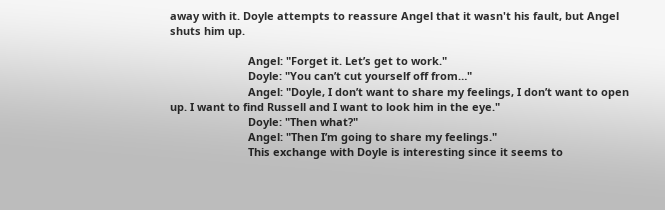away with it. Doyle attempts to reassure Angel that it wasn't his fault, but Angel shuts him up.

                          Angel: "Forget it. Let’s get to work."
                          Doyle: "You can’t cut yourself off from…"
                          Angel: "Doyle, I don’t want to share my feelings, I don’t want to open up. I want to find Russell and I want to look him in the eye."
                          Doyle: "Then what?"
                          Angel: "Then I’m going to share my feelings."
                          This exchange with Doyle is interesting since it seems to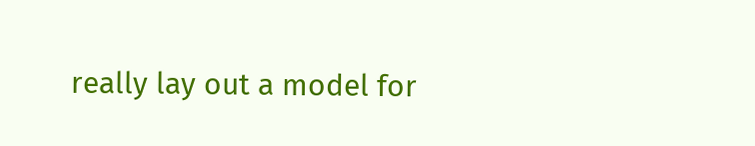really lay out a model for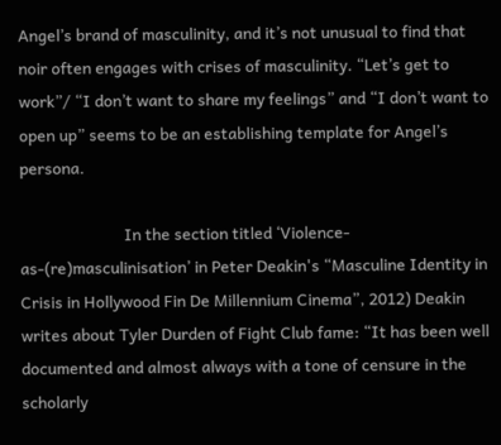Angel’s brand of masculinity, and it’s not unusual to find that noir often engages with crises of masculinity. “Let’s get to work”/ “I don’t want to share my feelings” and “I don’t want to open up” seems to be an establishing template for Angel’s persona.

                          In the section titled ‘Violence-as-(re)masculinisation’ in Peter Deakin's “Masculine Identity in Crisis in Hollywood Fin De Millennium Cinema”, 2012) Deakin writes about Tyler Durden of Fight Club fame: “It has been well documented and almost always with a tone of censure in the scholarly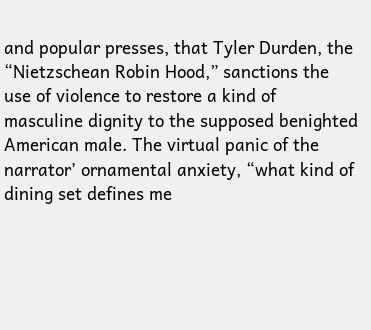and popular presses, that Tyler Durden, the “Nietzschean Robin Hood,” sanctions the use of violence to restore a kind of masculine dignity to the supposed benighted American male. The virtual panic of the narrator’ ornamental anxiety, “what kind of dining set defines me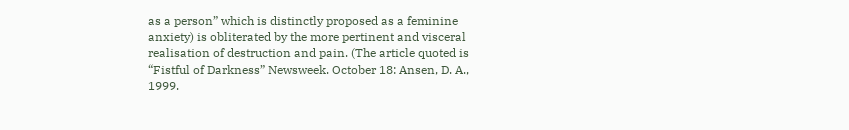as a person” which is distinctly proposed as a feminine anxiety) is obliterated by the more pertinent and visceral realisation of destruction and pain. (The article quoted is “Fistful of Darkness” Newsweek. October 18: Ansen, D. A., 1999.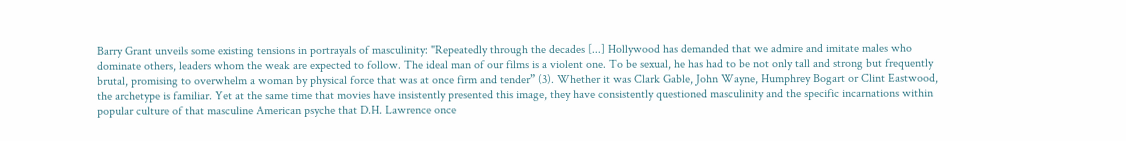Barry Grant unveils some existing tensions in portrayals of masculinity: "Repeatedly through the decades [...] Hollywood has demanded that we admire and imitate males who dominate others, leaders whom the weak are expected to follow. The ideal man of our films is a violent one. To be sexual, he has had to be not only tall and strong but frequently brutal, promising to overwhelm a woman by physical force that was at once firm and tender” (3). Whether it was Clark Gable, John Wayne, Humphrey Bogart or Clint Eastwood, the archetype is familiar. Yet at the same time that movies have insistently presented this image, they have consistently questioned masculinity and the specific incarnations within popular culture of that masculine American psyche that D.H. Lawrence once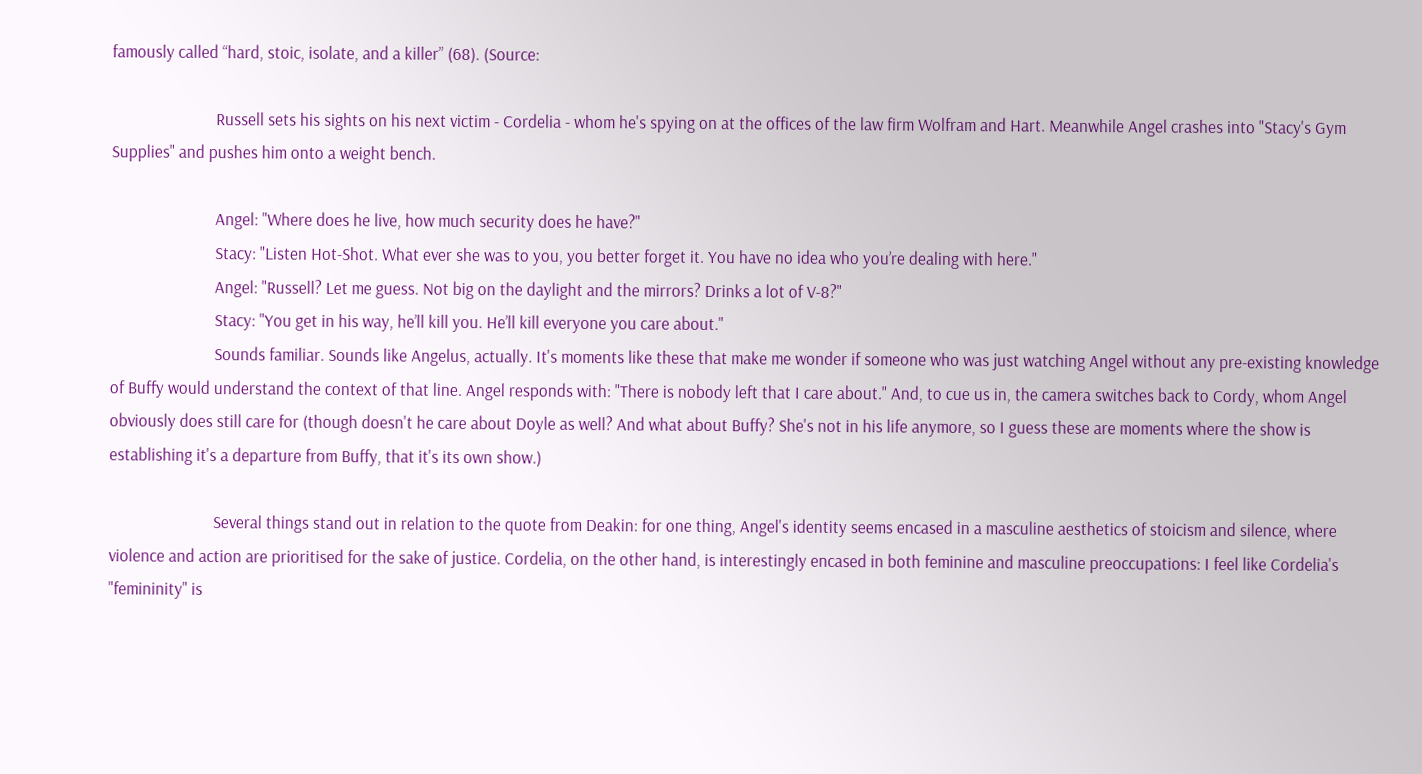famously called “hard, stoic, isolate, and a killer” (68). (Source:

                          Russell sets his sights on his next victim - Cordelia - whom he's spying on at the offices of the law firm Wolfram and Hart. Meanwhile Angel crashes into "Stacy's Gym Supplies" and pushes him onto a weight bench.

                          Angel: "Where does he live, how much security does he have?"
                          Stacy: "Listen Hot-Shot. What ever she was to you, you better forget it. You have no idea who you’re dealing with here."
                          Angel: "Russell? Let me guess. Not big on the daylight and the mirrors? Drinks a lot of V-8?"
                          Stacy: "You get in his way, he’ll kill you. He’ll kill everyone you care about."
                          Sounds familiar. Sounds like Angelus, actually. It's moments like these that make me wonder if someone who was just watching Angel without any pre-existing knowledge of Buffy would understand the context of that line. Angel responds with: "There is nobody left that I care about." And, to cue us in, the camera switches back to Cordy, whom Angel obviously does still care for (though doesn't he care about Doyle as well? And what about Buffy? She's not in his life anymore, so I guess these are moments where the show is establishing it's a departure from Buffy, that it's its own show.)

                          Several things stand out in relation to the quote from Deakin: for one thing, Angel's identity seems encased in a masculine aesthetics of stoicism and silence, where violence and action are prioritised for the sake of justice. Cordelia, on the other hand, is interestingly encased in both feminine and masculine preoccupations: I feel like Cordelia's "femininity" is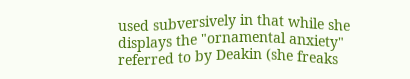used subversively in that while she displays the "ornamental anxiety" referred to by Deakin (she freaks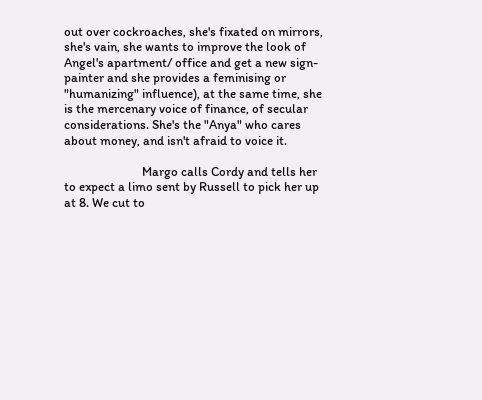out over cockroaches, she's fixated on mirrors, she's vain, she wants to improve the look of Angel's apartment/ office and get a new sign-painter and she provides a feminising or "humanizing" influence), at the same time, she is the mercenary voice of finance, of secular considerations. She's the "Anya" who cares about money, and isn't afraid to voice it.

                          Margo calls Cordy and tells her to expect a limo sent by Russell to pick her up at 8. We cut to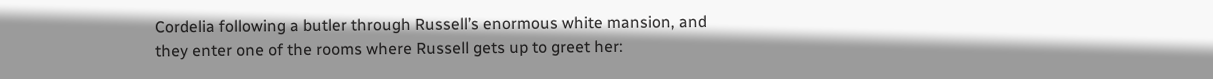Cordelia following a butler through Russell’s enormous white mansion, and they enter one of the rooms where Russell gets up to greet her: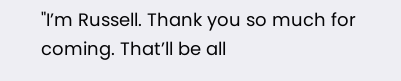"I’m Russell. Thank you so much for coming. That’ll be all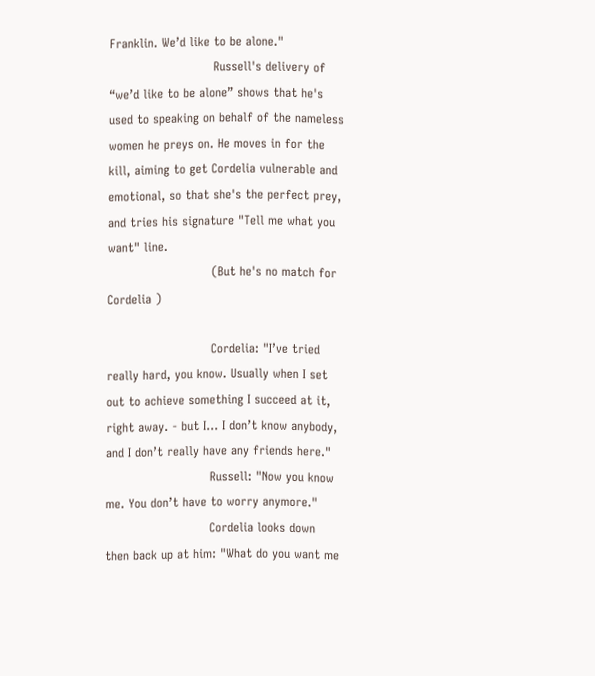Franklin. We’d like to be alone."
                          Russell's delivery of “we’d like to be alone” shows that he's used to speaking on behalf of the nameless women he preys on. He moves in for the kill, aiming to get Cordelia vulnerable and emotional, so that she's the perfect prey, and tries his signature "Tell me what you want" line.
                          (But he's no match for Cordelia )

                          Cordelia: "I’ve tried really hard, you know. Usually when I set out to achieve something I succeed at it, right away. - but I… I don’t know anybody, and I don’t really have any friends here."
                          Russell: "Now you know me. You don’t have to worry anymore."
                          Cordelia looks down then back up at him: "What do you want me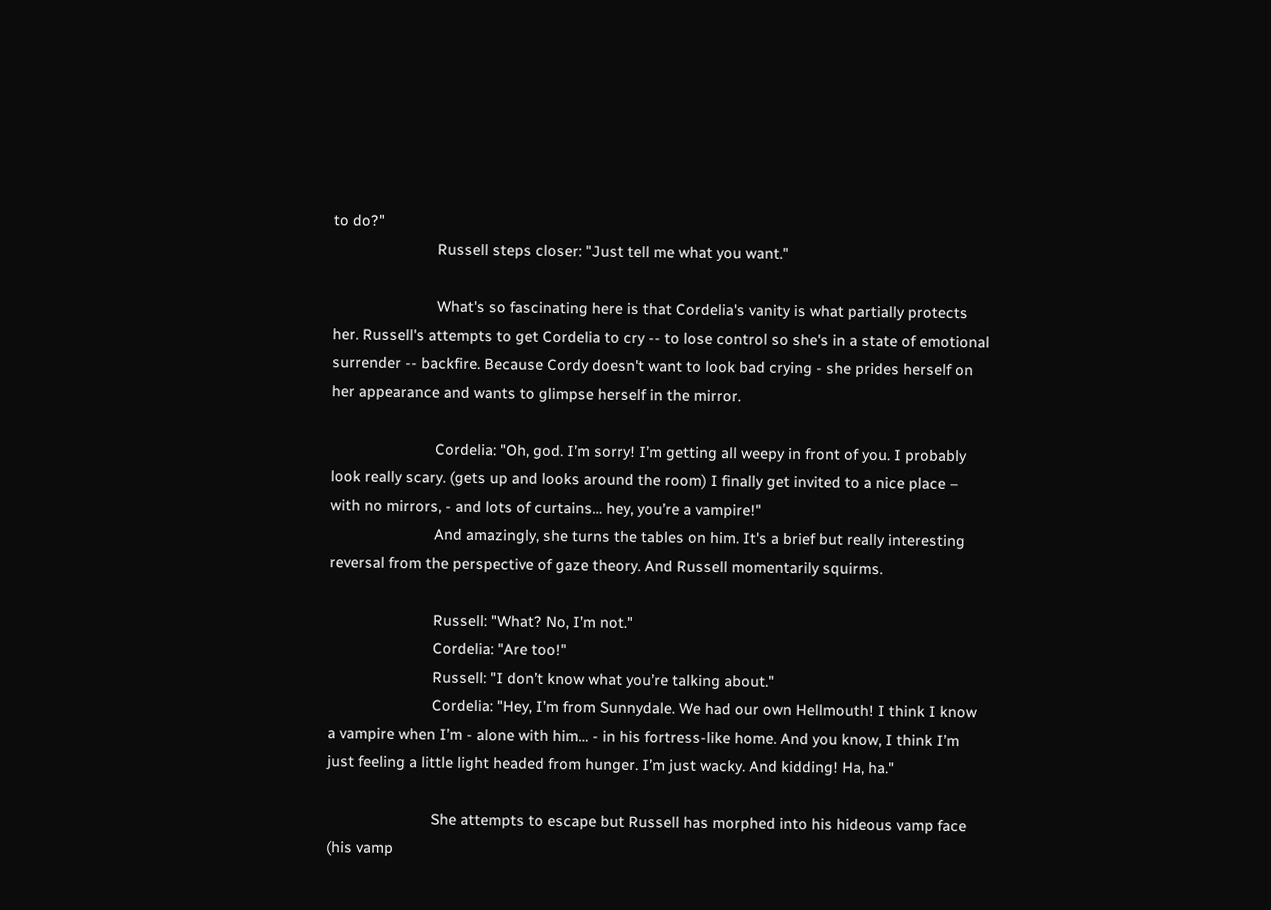to do?"
                          Russell steps closer: "Just tell me what you want."

                          What's so fascinating here is that Cordelia's vanity is what partially protects her. Russell's attempts to get Cordelia to cry -- to lose control so she's in a state of emotional surrender -- backfire. Because Cordy doesn't want to look bad crying - she prides herself on her appearance and wants to glimpse herself in the mirror.

                          Cordelia: "Oh, god. I’m sorry! I’m getting all weepy in front of you. I probably look really scary. (gets up and looks around the room) I finally get invited to a nice place – with no mirrors, - and lots of curtains… hey, you’re a vampire!"
                          And amazingly, she turns the tables on him. It's a brief but really interesting reversal from the perspective of gaze theory. And Russell momentarily squirms.

                          Russell: "What? No, I’m not."
                          Cordelia: "Are too!"
                          Russell: "I don’t know what you’re talking about."
                          Cordelia: "Hey, I’m from Sunnydale. We had our own Hellmouth! I think I know a vampire when I’m - alone with him… - in his fortress-like home. And you know, I think I’m just feeling a little light headed from hunger. I’m just wacky. And kidding! Ha, ha."

                          She attempts to escape but Russell has morphed into his hideous vamp face (his vamp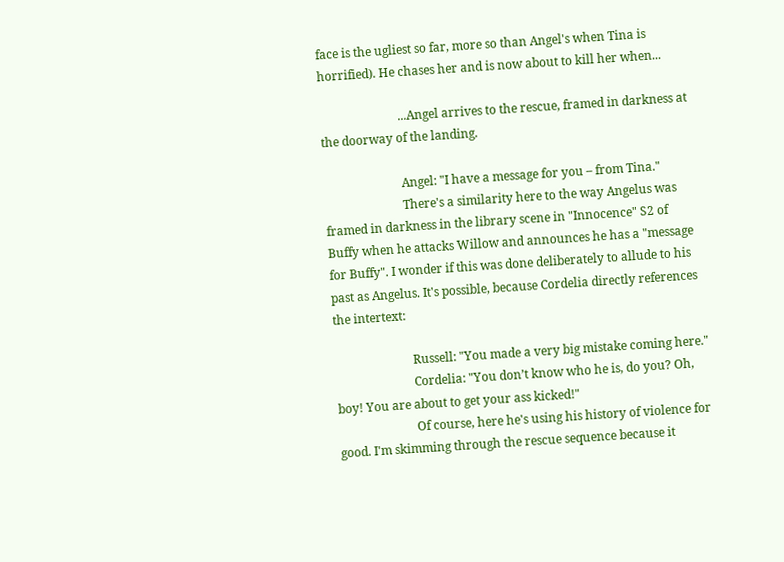face is the ugliest so far, more so than Angel's when Tina is horrified). He chases her and is now about to kill her when...

                          ...Angel arrives to the rescue, framed in darkness at the doorway of the landing.

                          Angel: "I have a message for you – from Tina."
                          There's a similarity here to the way Angelus was framed in darkness in the library scene in "Innocence" S2 of Buffy when he attacks Willow and announces he has a "message for Buffy". I wonder if this was done deliberately to allude to his past as Angelus. It's possible, because Cordelia directly references the intertext:

                          Russell: "You made a very big mistake coming here."
                          Cordelia: "You don’t know who he is, do you? Oh, boy! You are about to get your ass kicked!"
                          Of course, here he's using his history of violence for good. I'm skimming through the rescue sequence because it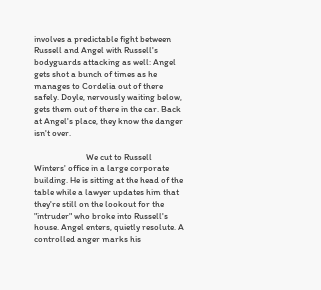involves a predictable fight between Russell and Angel with Russell's bodyguards attacking as well: Angel gets shot a bunch of times as he manages to Cordelia out of there safely. Doyle, nervously waiting below, gets them out of there in the car. Back at Angel's place, they know the danger isn't over.

                          We cut to Russell Winters' office in a large corporate building. He is sitting at the head of the table while a lawyer updates him that they're still on the lookout for the "intruder" who broke into Russell's house. Angel enters, quietly resolute. A controlled anger marks his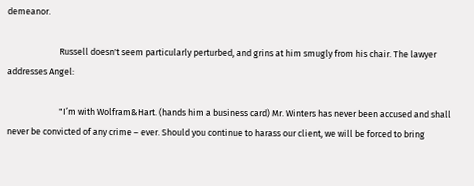demeanor.

                          Russell doesn't seem particularly perturbed, and grins at him smugly from his chair. The lawyer addresses Angel:

                          "I’m with Wolfram&Hart. (hands him a business card) Mr. Winters has never been accused and shall never be convicted of any crime – ever. Should you continue to harass our client, we will be forced to bring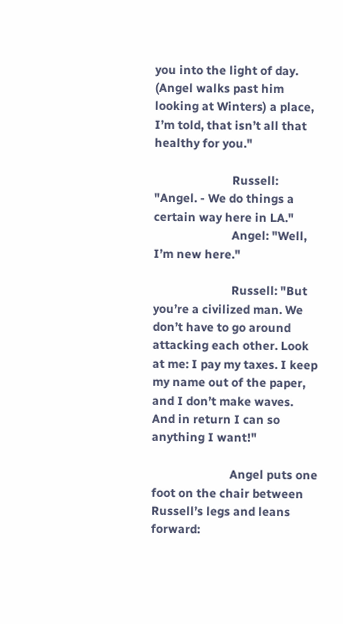you into the light of day. (Angel walks past him looking at Winters) a place, I’m told, that isn’t all that healthy for you."

                          Russell: "Angel. - We do things a certain way here in LA."
                          Angel: "Well, I’m new here."

                          Russell: "But you’re a civilized man. We don’t have to go around attacking each other. Look at me: I pay my taxes. I keep my name out of the paper, and I don’t make waves. And in return I can so anything I want!"

                          Angel puts one foot on the chair between Russell’s legs and leans forward: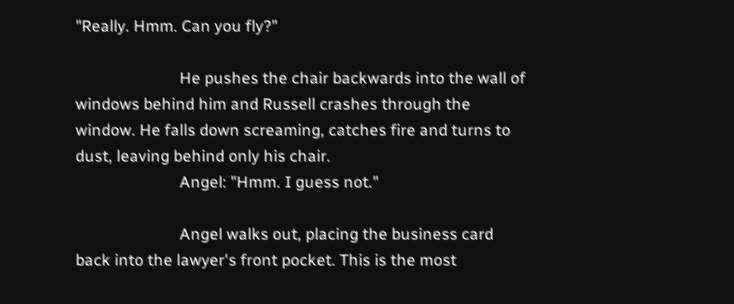"Really. Hmm. Can you fly?"

                          He pushes the chair backwards into the wall of windows behind him and Russell crashes through the window. He falls down screaming, catches fire and turns to dust, leaving behind only his chair.
                          Angel: "Hmm. I guess not."

                          Angel walks out, placing the business card back into the lawyer's front pocket. This is the most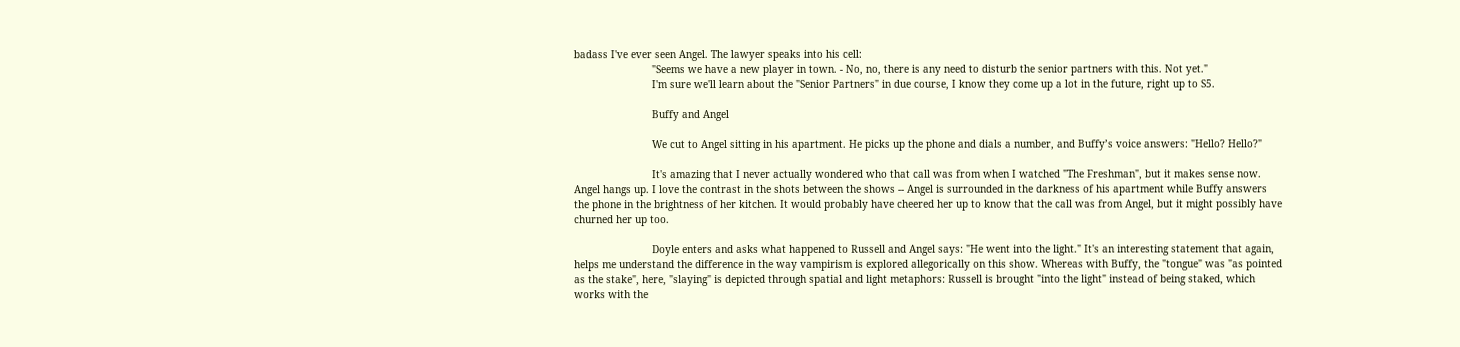badass I've ever seen Angel. The lawyer speaks into his cell:
                          "Seems we have a new player in town. - No, no, there is any need to disturb the senior partners with this. Not yet."
                          I'm sure we'll learn about the "Senior Partners" in due course, I know they come up a lot in the future, right up to S5.

                          Buffy and Angel

                          We cut to Angel sitting in his apartment. He picks up the phone and dials a number, and Buffy’s voice answers: "Hello? Hello?"

                          It's amazing that I never actually wondered who that call was from when I watched "The Freshman", but it makes sense now. Angel hangs up. I love the contrast in the shots between the shows -- Angel is surrounded in the darkness of his apartment while Buffy answers the phone in the brightness of her kitchen. It would probably have cheered her up to know that the call was from Angel, but it might possibly have churned her up too.

                          Doyle enters and asks what happened to Russell and Angel says: "He went into the light." It's an interesting statement that again, helps me understand the difference in the way vampirism is explored allegorically on this show. Whereas with Buffy, the "tongue" was "as pointed as the stake", here, "slaying" is depicted through spatial and light metaphors: Russell is brought "into the light" instead of being staked, which works with the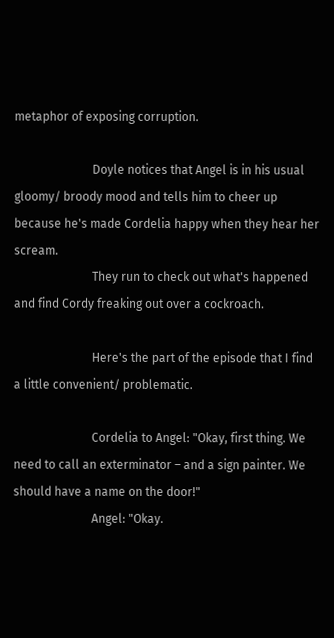metaphor of exposing corruption.

                          Doyle notices that Angel is in his usual gloomy/ broody mood and tells him to cheer up because he's made Cordelia happy when they hear her scream.
                          They run to check out what's happened and find Cordy freaking out over a cockroach.

                          Here's the part of the episode that I find a little convenient/ problematic.

                          Cordelia to Angel: "Okay, first thing. We need to call an exterminator – and a sign painter. We should have a name on the door!"
                          Angel: "Okay.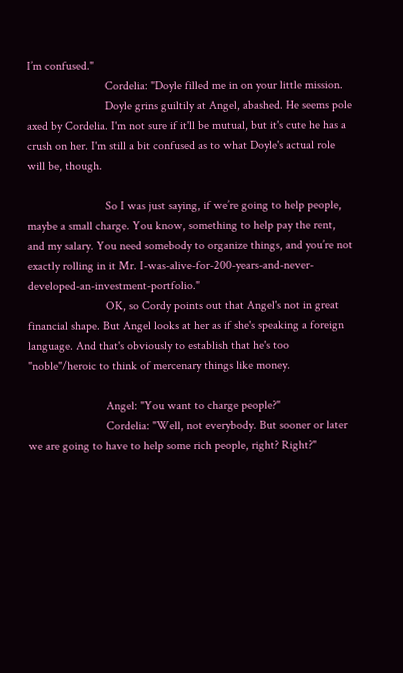I’m confused."
                          Cordelia: "Doyle filled me in on your little mission.
                          Doyle grins guiltily at Angel, abashed. He seems pole axed by Cordelia. I'm not sure if it'll be mutual, but it's cute he has a crush on her. I'm still a bit confused as to what Doyle's actual role will be, though.

                          So I was just saying, if we’re going to help people, maybe a small charge. You know, something to help pay the rent, and my salary. You need somebody to organize things, and you’re not exactly rolling in it Mr. I-was-alive-for-200-years-and-never-developed-an-investment-portfolio."
                          OK, so Cordy points out that Angel's not in great financial shape. But Angel looks at her as if she's speaking a foreign language. And that's obviously to establish that he's too "noble"/heroic to think of mercenary things like money.

                          Angel: "You want to charge people?"
                          Cordelia: "Well, not everybody. But sooner or later we are going to have to help some rich people, right? Right?"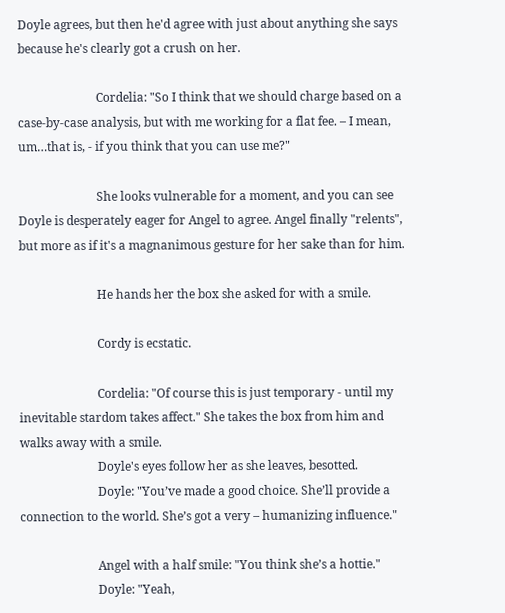Doyle agrees, but then he'd agree with just about anything she says because he's clearly got a crush on her.

                          Cordelia: "So I think that we should charge based on a case-by-case analysis, but with me working for a flat fee. – I mean, um…that is, - if you think that you can use me?"

                          She looks vulnerable for a moment, and you can see Doyle is desperately eager for Angel to agree. Angel finally "relents", but more as if it's a magnanimous gesture for her sake than for him.

                          He hands her the box she asked for with a smile.

                          Cordy is ecstatic.

                          Cordelia: "Of course this is just temporary - until my inevitable stardom takes affect." She takes the box from him and walks away with a smile.
                          Doyle's eyes follow her as she leaves, besotted.
                          Doyle: "You’ve made a good choice. She’ll provide a connection to the world. She’s got a very – humanizing influence."

                          Angel with a half smile: "You think she’s a hottie."
                          Doyle: "Yeah,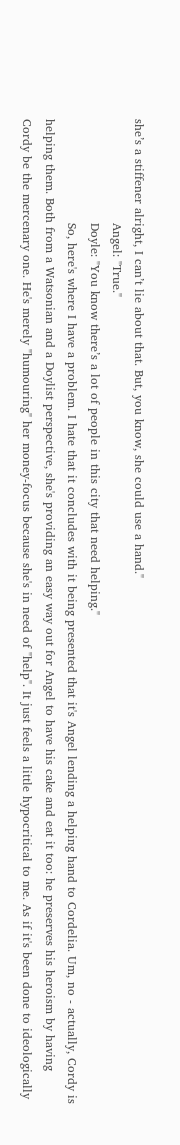she’s a stiffener alright, I can’t lie about that. But, you know, she could use a hand."
                          Angel: "True."
                          Doyle: "You know there’s a lot of people in this city that need helping."
                          So, here's where I have a problem. I hate that it concludes with it being presented that it's Angel lending a helping hand to Cordelia. Um, no - actually, Cordy is helping them. Both from a Watsonian and a Doylist perspective, she's providing an easy way out for Angel to have his cake and eat it too: he preserves his heroism by having Cordy be the mercenary one. He's merely "humouring" her money-focus because she's in need of "help". It just feels a little hypocritical to me. As if it's been done to ideologically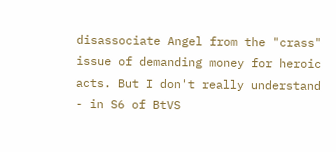disassociate Angel from the "crass" issue of demanding money for heroic acts. But I don't really understand - in S6 of BtVS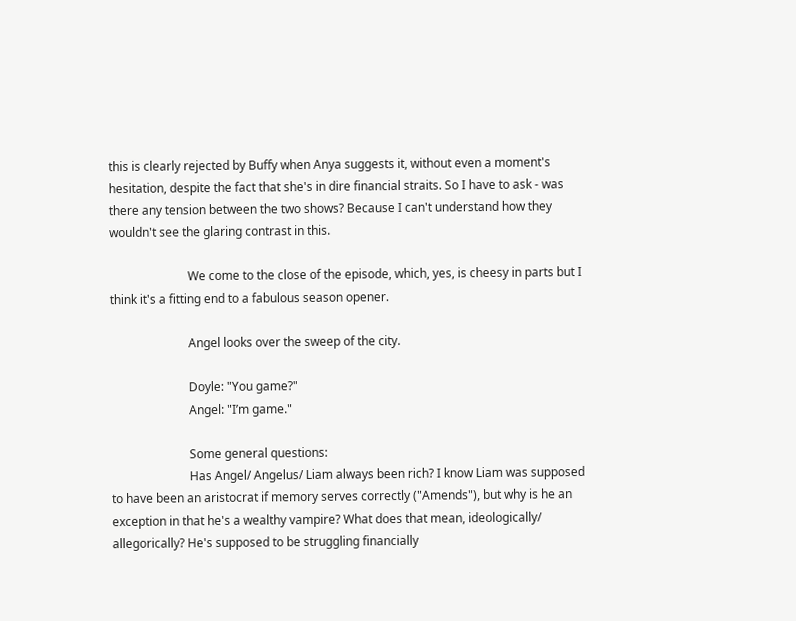this is clearly rejected by Buffy when Anya suggests it, without even a moment's hesitation, despite the fact that she's in dire financial straits. So I have to ask - was there any tension between the two shows? Because I can't understand how they wouldn't see the glaring contrast in this.

                          We come to the close of the episode, which, yes, is cheesy in parts but I think it's a fitting end to a fabulous season opener.

                          Angel looks over the sweep of the city.

                          Doyle: "You game?"
                          Angel: "I’m game."

                          Some general questions:
                          Has Angel/ Angelus/ Liam always been rich? I know Liam was supposed to have been an aristocrat if memory serves correctly ("Amends"), but why is he an exception in that he's a wealthy vampire? What does that mean, ideologically/ allegorically? He's supposed to be struggling financially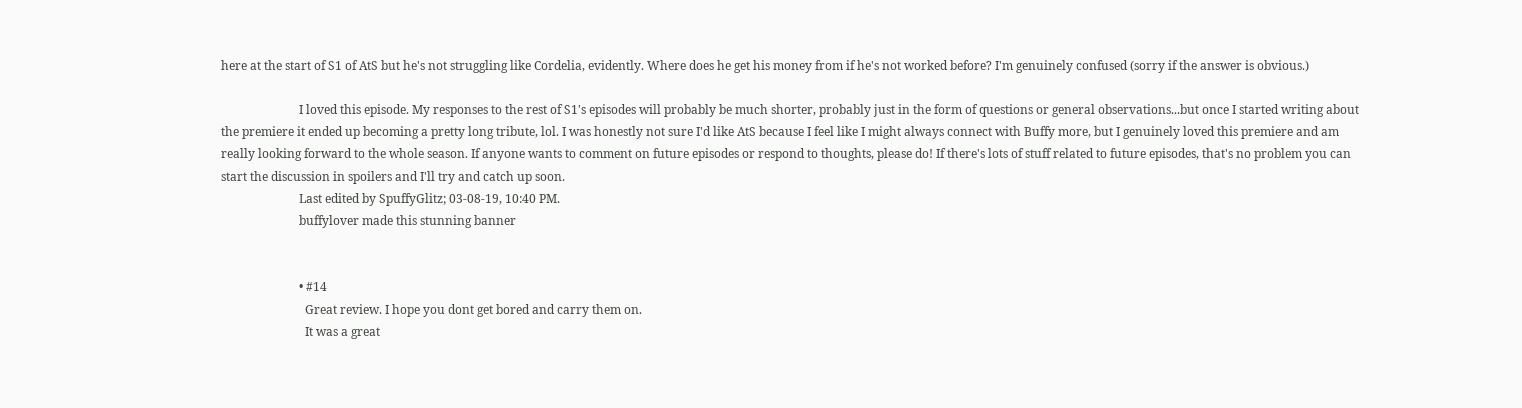here at the start of S1 of AtS but he's not struggling like Cordelia, evidently. Where does he get his money from if he's not worked before? I'm genuinely confused (sorry if the answer is obvious.)

                          I loved this episode. My responses to the rest of S1's episodes will probably be much shorter, probably just in the form of questions or general observations...but once I started writing about the premiere it ended up becoming a pretty long tribute, lol. I was honestly not sure I'd like AtS because I feel like I might always connect with Buffy more, but I genuinely loved this premiere and am really looking forward to the whole season. If anyone wants to comment on future episodes or respond to thoughts, please do! If there's lots of stuff related to future episodes, that's no problem you can start the discussion in spoilers and I'll try and catch up soon.
                          Last edited by SpuffyGlitz; 03-08-19, 10:40 PM.
                          buffylover made this stunning banner


                          • #14
                            Great review. I hope you dont get bored and carry them on.
                            It was a great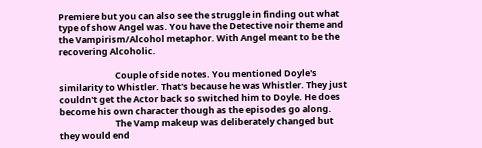Premiere but you can also see the struggle in finding out what type of show Angel was. You have the Detective noir theme and the Vampirism/Alcohol metaphor. With Angel meant to be the recovering Alcoholic.

                            Couple of side notes. You mentioned Doyle's similarity to Whistler. That's because he was Whistler. They just couldn't get the Actor back so switched him to Doyle. He does become his own character though as the episodes go along.
                            The Vamp makeup was deliberately changed but they would end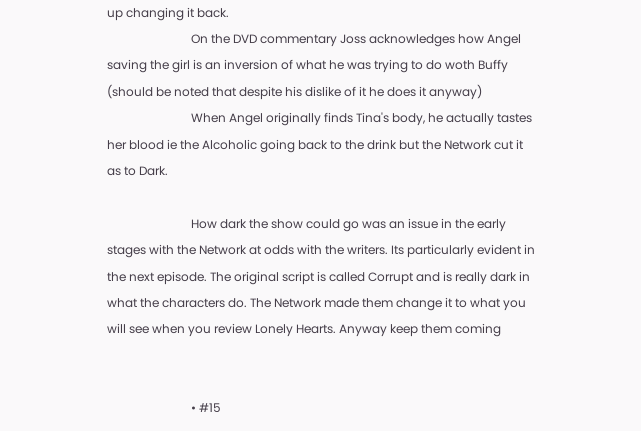up changing it back.
                            On the DVD commentary Joss acknowledges how Angel saving the girl is an inversion of what he was trying to do woth Buffy (should be noted that despite his dislike of it he does it anyway)
                            When Angel originally finds Tina's body, he actually tastes her blood ie the Alcoholic going back to the drink but the Network cut it as to Dark.

                            How dark the show could go was an issue in the early stages with the Network at odds with the writers. Its particularly evident in the next episode. The original script is called Corrupt and is really dark in what the characters do. The Network made them change it to what you will see when you review Lonely Hearts. Anyway keep them coming


                            • #15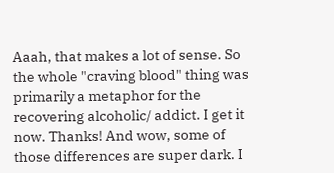Aaah, that makes a lot of sense. So the whole "craving blood" thing was primarily a metaphor for the recovering alcoholic/ addict. I get it now. Thanks! And wow, some of those differences are super dark. I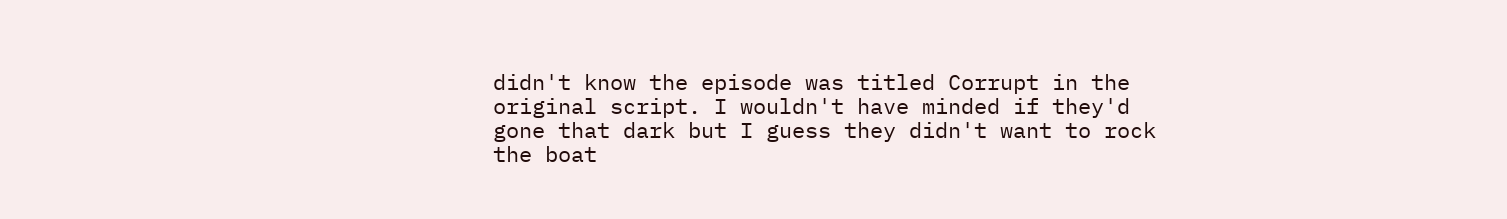didn't know the episode was titled Corrupt in the original script. I wouldn't have minded if they'd gone that dark but I guess they didn't want to rock the boat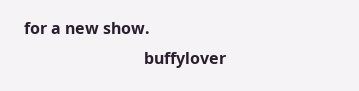for a new show.
                              buffylover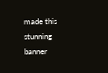made this stunning banner